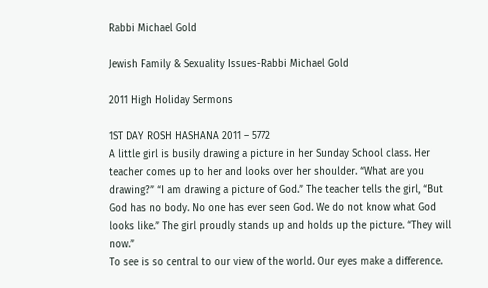Rabbi Michael Gold

Jewish Family & Sexuality Issues-Rabbi Michael Gold

2011 High Holiday Sermons

1ST DAY ROSH HASHANA 2011 – 5772
A little girl is busily drawing a picture in her Sunday School class. Her teacher comes up to her and looks over her shoulder. “What are you drawing?” “I am drawing a picture of God.” The teacher tells the girl, “But God has no body. No one has ever seen God. We do not know what God looks like.” The girl proudly stands up and holds up the picture. “They will now.”
To see is so central to our view of the world. Our eyes make a difference.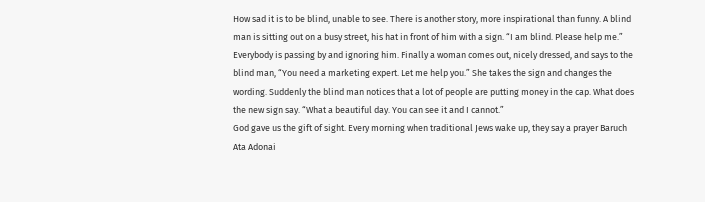How sad it is to be blind, unable to see. There is another story, more inspirational than funny. A blind man is sitting out on a busy street, his hat in front of him with a sign. “I am blind. Please help me.” Everybody is passing by and ignoring him. Finally a woman comes out, nicely dressed, and says to the blind man, “You need a marketing expert. Let me help you.” She takes the sign and changes the wording. Suddenly the blind man notices that a lot of people are putting money in the cap. What does the new sign say. “What a beautiful day. You can see it and I cannot.”
God gave us the gift of sight. Every morning when traditional Jews wake up, they say a prayer Baruch Ata Adonai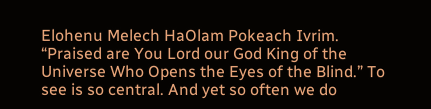Elohenu Melech HaOlam Pokeach Ivrim. “Praised are You Lord our God King of the Universe Who Opens the Eyes of the Blind.” To see is so central. And yet so often we do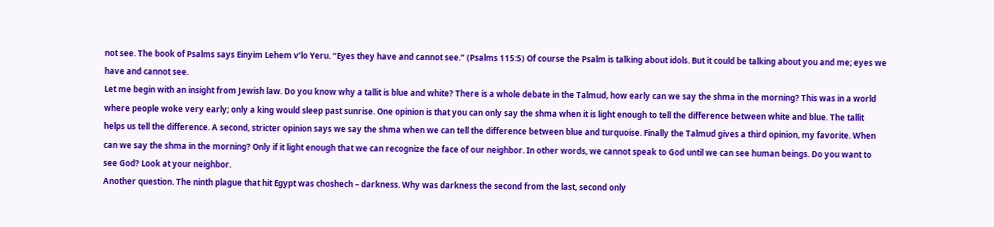not see. The book of Psalms says Einyim Lehem v’lo Yeru. “Eyes they have and cannot see.” (Psalms 115:5) Of course the Psalm is talking about idols. But it could be talking about you and me; eyes we have and cannot see.
Let me begin with an insight from Jewish law. Do you know why a tallit is blue and white? There is a whole debate in the Talmud, how early can we say the shma in the morning? This was in a world where people woke very early; only a king would sleep past sunrise. One opinion is that you can only say the shma when it is light enough to tell the difference between white and blue. The tallit helps us tell the difference. A second, stricter opinion says we say the shma when we can tell the difference between blue and turquoise. Finally the Talmud gives a third opinion, my favorite. When can we say the shma in the morning? Only if it light enough that we can recognize the face of our neighbor. In other words, we cannot speak to God until we can see human beings. Do you want to see God? Look at your neighbor.
Another question. The ninth plague that hit Egypt was choshech – darkness. Why was darkness the second from the last, second only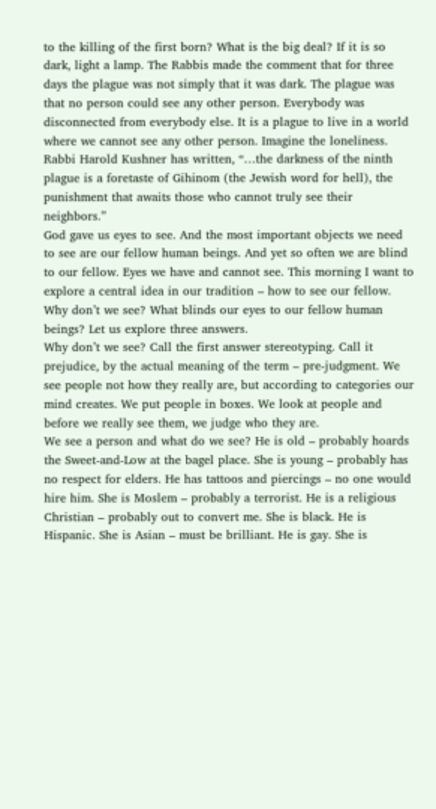to the killing of the first born? What is the big deal? If it is so dark, light a lamp. The Rabbis made the comment that for three days the plague was not simply that it was dark. The plague was that no person could see any other person. Everybody was disconnected from everybody else. It is a plague to live in a world where we cannot see any other person. Imagine the loneliness. Rabbi Harold Kushner has written, “…the darkness of the ninth plague is a foretaste of Gihinom (the Jewish word for hell), the punishment that awaits those who cannot truly see their neighbors.”
God gave us eyes to see. And the most important objects we need to see are our fellow human beings. And yet so often we are blind to our fellow. Eyes we have and cannot see. This morning I want to explore a central idea in our tradition – how to see our fellow. Why don’t we see? What blinds our eyes to our fellow human beings? Let us explore three answers.
Why don’t we see? Call the first answer stereotyping. Call it prejudice, by the actual meaning of the term – pre-judgment. We see people not how they really are, but according to categories our mind creates. We put people in boxes. We look at people and before we really see them, we judge who they are.
We see a person and what do we see? He is old – probably hoards the Sweet-and-Low at the bagel place. She is young – probably has no respect for elders. He has tattoos and piercings – no one would hire him. She is Moslem – probably a terrorist. He is a religious Christian – probably out to convert me. She is black. He is Hispanic. She is Asian – must be brilliant. He is gay. She is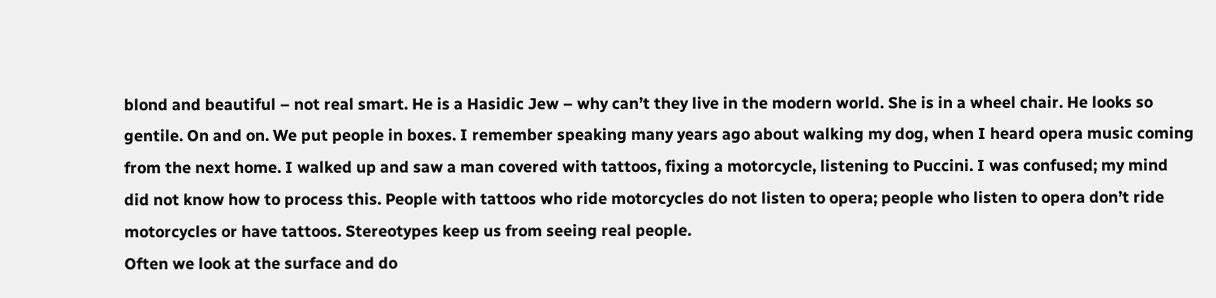blond and beautiful – not real smart. He is a Hasidic Jew – why can’t they live in the modern world. She is in a wheel chair. He looks so gentile. On and on. We put people in boxes. I remember speaking many years ago about walking my dog, when I heard opera music coming from the next home. I walked up and saw a man covered with tattoos, fixing a motorcycle, listening to Puccini. I was confused; my mind did not know how to process this. People with tattoos who ride motorcycles do not listen to opera; people who listen to opera don’t ride motorcycles or have tattoos. Stereotypes keep us from seeing real people.
Often we look at the surface and do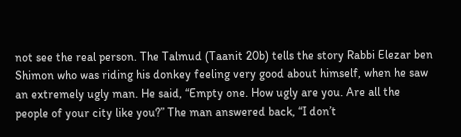not see the real person. The Talmud (Taanit 20b) tells the story Rabbi Elezar ben Shimon who was riding his donkey feeling very good about himself, when he saw an extremely ugly man. He said, “Empty one. How ugly are you. Are all the people of your city like you?” The man answered back, “I don’t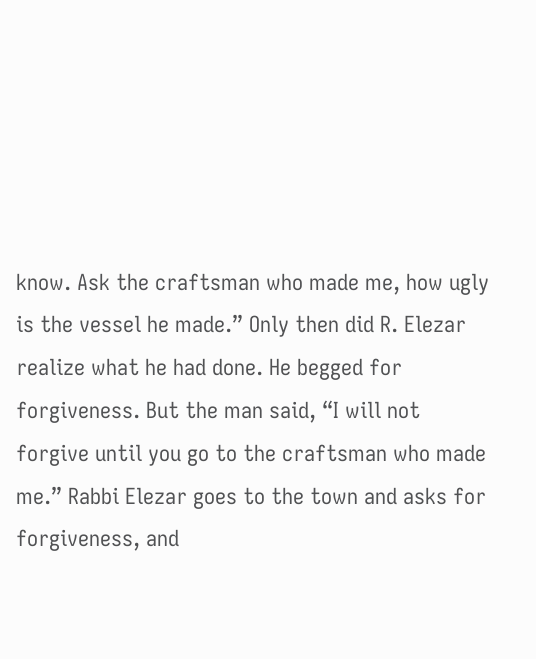know. Ask the craftsman who made me, how ugly is the vessel he made.” Only then did R. Elezar realize what he had done. He begged for forgiveness. But the man said, “I will not forgive until you go to the craftsman who made me.” Rabbi Elezar goes to the town and asks for forgiveness, and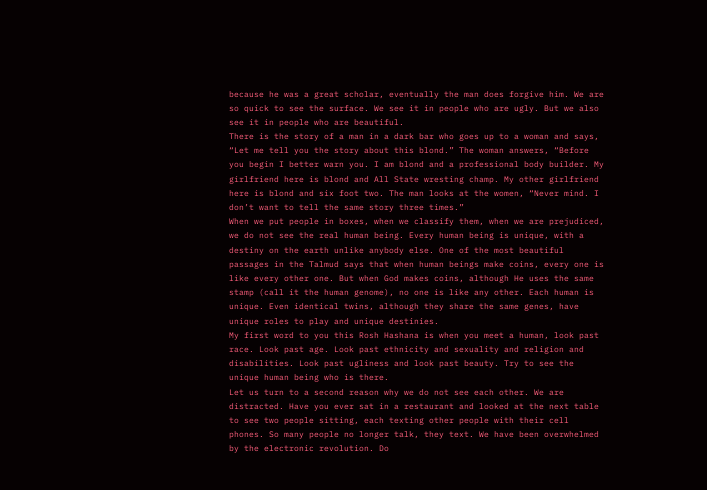because he was a great scholar, eventually the man does forgive him. We are so quick to see the surface. We see it in people who are ugly. But we also see it in people who are beautiful.
There is the story of a man in a dark bar who goes up to a woman and says, “Let me tell you the story about this blond.” The woman answers, “Before you begin I better warn you. I am blond and a professional body builder. My girlfriend here is blond and All State wresting champ. My other girlfriend here is blond and six foot two. The man looks at the women, “Never mind. I don’t want to tell the same story three times.”
When we put people in boxes, when we classify them, when we are prejudiced, we do not see the real human being. Every human being is unique, with a destiny on the earth unlike anybody else. One of the most beautiful passages in the Talmud says that when human beings make coins, every one is like every other one. But when God makes coins, although He uses the same stamp (call it the human genome), no one is like any other. Each human is unique. Even identical twins, although they share the same genes, have unique roles to play and unique destinies.
My first word to you this Rosh Hashana is when you meet a human, look past race. Look past age. Look past ethnicity and sexuality and religion and disabilities. Look past ugliness and look past beauty. Try to see the unique human being who is there.
Let us turn to a second reason why we do not see each other. We are distracted. Have you ever sat in a restaurant and looked at the next table to see two people sitting, each texting other people with their cell phones. So many people no longer talk, they text. We have been overwhelmed by the electronic revolution. Do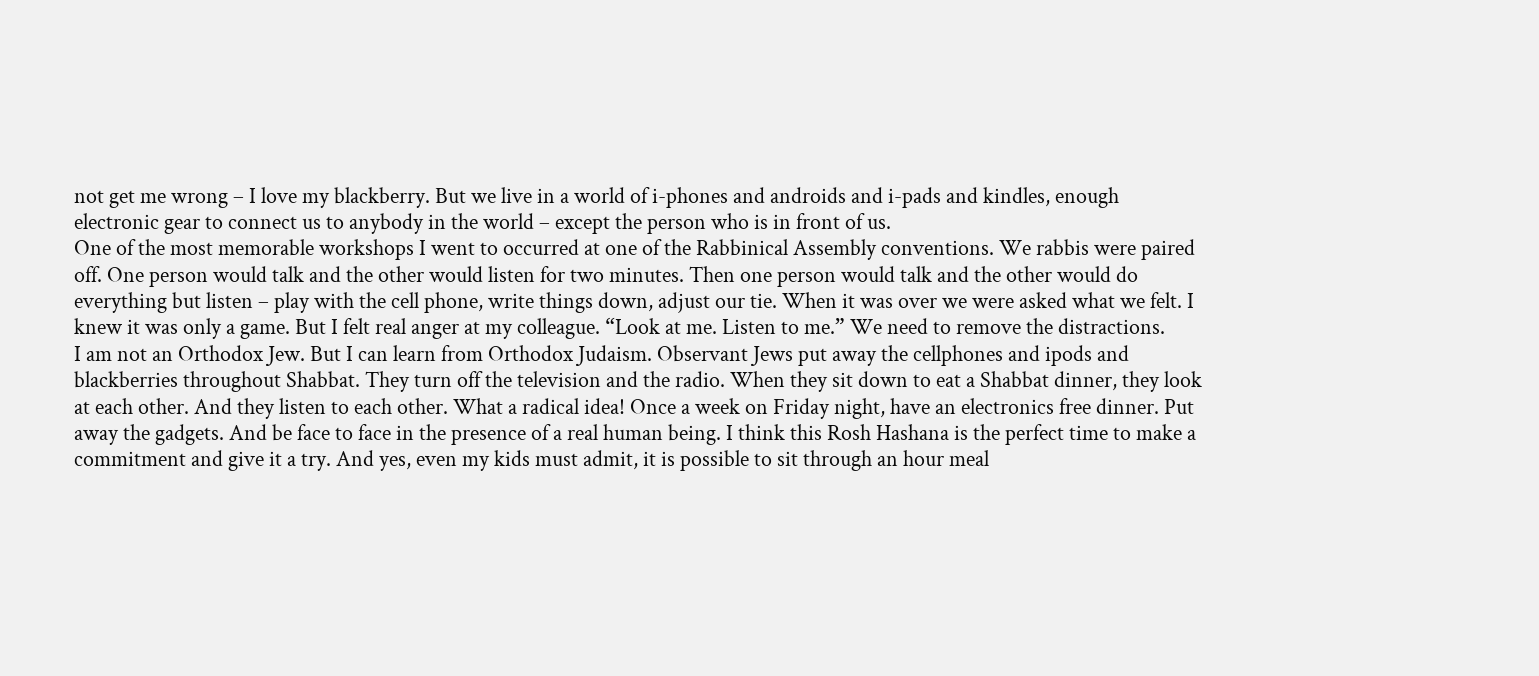not get me wrong – I love my blackberry. But we live in a world of i-phones and androids and i-pads and kindles, enough electronic gear to connect us to anybody in the world – except the person who is in front of us.
One of the most memorable workshops I went to occurred at one of the Rabbinical Assembly conventions. We rabbis were paired off. One person would talk and the other would listen for two minutes. Then one person would talk and the other would do everything but listen – play with the cell phone, write things down, adjust our tie. When it was over we were asked what we felt. I knew it was only a game. But I felt real anger at my colleague. “Look at me. Listen to me.” We need to remove the distractions.
I am not an Orthodox Jew. But I can learn from Orthodox Judaism. Observant Jews put away the cellphones and ipods and blackberries throughout Shabbat. They turn off the television and the radio. When they sit down to eat a Shabbat dinner, they look at each other. And they listen to each other. What a radical idea! Once a week on Friday night, have an electronics free dinner. Put away the gadgets. And be face to face in the presence of a real human being. I think this Rosh Hashana is the perfect time to make a commitment and give it a try. And yes, even my kids must admit, it is possible to sit through an hour meal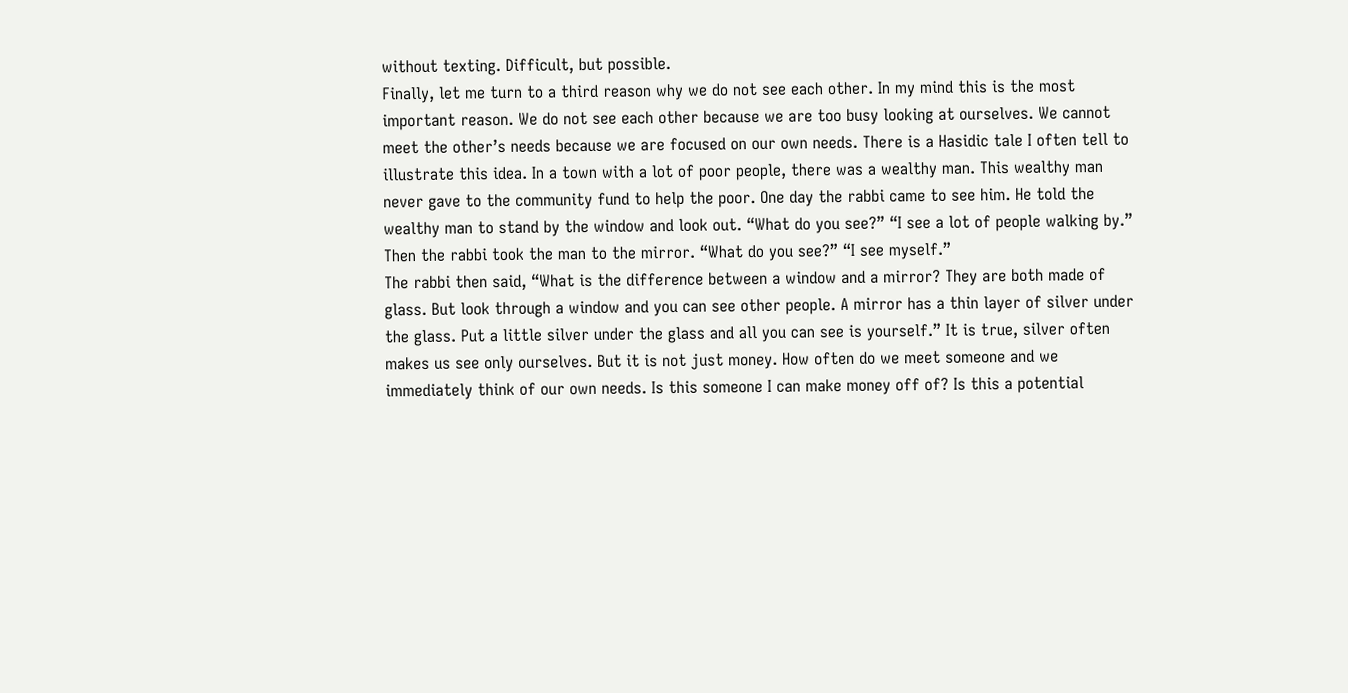without texting. Difficult, but possible.
Finally, let me turn to a third reason why we do not see each other. In my mind this is the most important reason. We do not see each other because we are too busy looking at ourselves. We cannot meet the other’s needs because we are focused on our own needs. There is a Hasidic tale I often tell to illustrate this idea. In a town with a lot of poor people, there was a wealthy man. This wealthy man never gave to the community fund to help the poor. One day the rabbi came to see him. He told the wealthy man to stand by the window and look out. “What do you see?” “I see a lot of people walking by.” Then the rabbi took the man to the mirror. “What do you see?” “I see myself.”
The rabbi then said, “What is the difference between a window and a mirror? They are both made of glass. But look through a window and you can see other people. A mirror has a thin layer of silver under the glass. Put a little silver under the glass and all you can see is yourself.” It is true, silver often makes us see only ourselves. But it is not just money. How often do we meet someone and we immediately think of our own needs. Is this someone I can make money off of? Is this a potential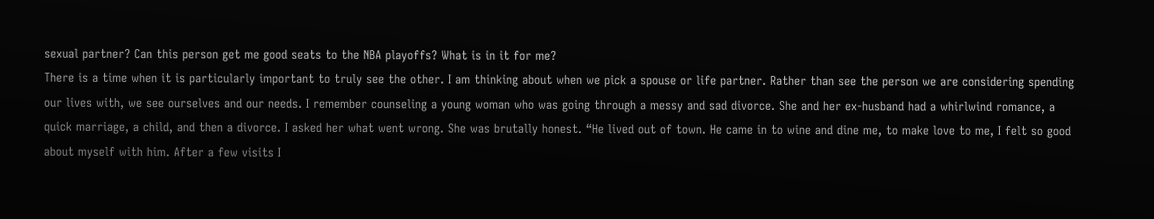sexual partner? Can this person get me good seats to the NBA playoffs? What is in it for me?
There is a time when it is particularly important to truly see the other. I am thinking about when we pick a spouse or life partner. Rather than see the person we are considering spending our lives with, we see ourselves and our needs. I remember counseling a young woman who was going through a messy and sad divorce. She and her ex-husband had a whirlwind romance, a quick marriage, a child, and then a divorce. I asked her what went wrong. She was brutally honest. “He lived out of town. He came in to wine and dine me, to make love to me, I felt so good about myself with him. After a few visits I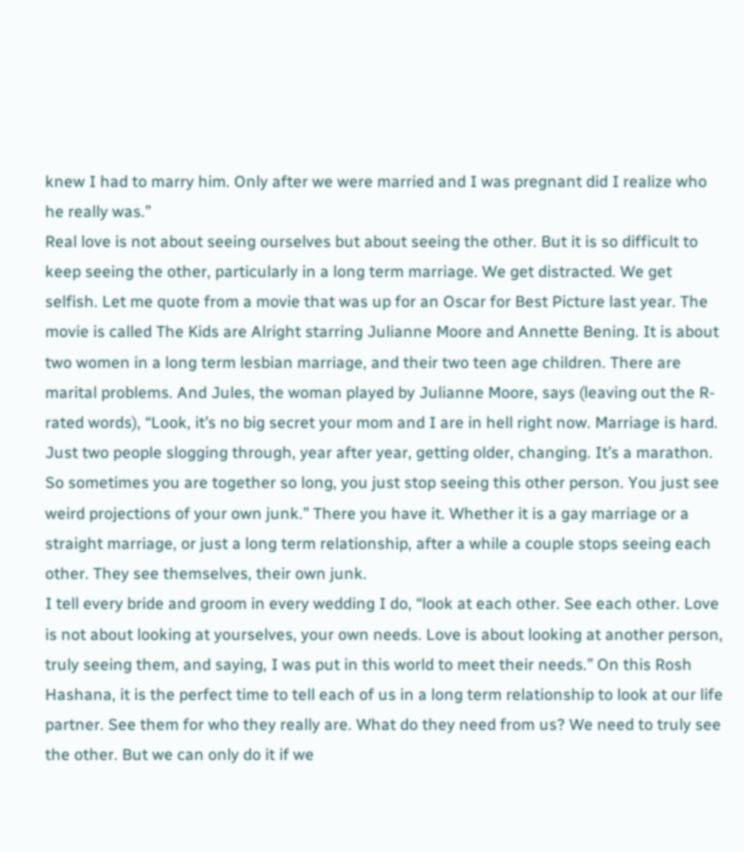knew I had to marry him. Only after we were married and I was pregnant did I realize who he really was.”
Real love is not about seeing ourselves but about seeing the other. But it is so difficult to keep seeing the other, particularly in a long term marriage. We get distracted. We get selfish. Let me quote from a movie that was up for an Oscar for Best Picture last year. The movie is called The Kids are Alright starring Julianne Moore and Annette Bening. It is about two women in a long term lesbian marriage, and their two teen age children. There are marital problems. And Jules, the woman played by Julianne Moore, says (leaving out the R-rated words), “Look, it’s no big secret your mom and I are in hell right now. Marriage is hard. Just two people slogging through, year after year, getting older, changing. It’s a marathon. So sometimes you are together so long, you just stop seeing this other person. You just see weird projections of your own junk.” There you have it. Whether it is a gay marriage or a straight marriage, or just a long term relationship, after a while a couple stops seeing each other. They see themselves, their own junk.
I tell every bride and groom in every wedding I do, “look at each other. See each other. Love is not about looking at yourselves, your own needs. Love is about looking at another person, truly seeing them, and saying, I was put in this world to meet their needs.” On this Rosh Hashana, it is the perfect time to tell each of us in a long term relationship to look at our life partner. See them for who they really are. What do they need from us? We need to truly see the other. But we can only do it if we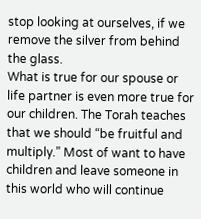stop looking at ourselves, if we remove the silver from behind the glass.
What is true for our spouse or life partner is even more true for our children. The Torah teaches that we should “be fruitful and multiply.” Most of want to have children and leave someone in this world who will continue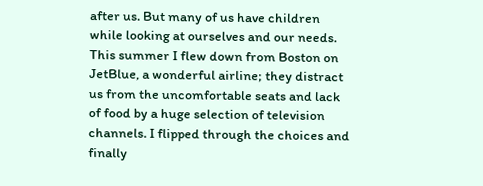after us. But many of us have children while looking at ourselves and our needs. This summer I flew down from Boston on JetBlue, a wonderful airline; they distract us from the uncomfortable seats and lack of food by a huge selection of television channels. I flipped through the choices and finally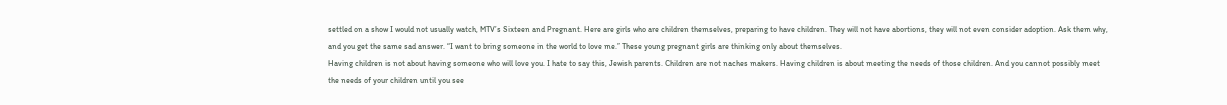settled on a show I would not usually watch, MTV’s Sixteen and Pregnant. Here are girls who are children themselves, preparing to have children. They will not have abortions, they will not even consider adoption. Ask them why, and you get the same sad answer. “I want to bring someone in the world to love me.” These young pregnant girls are thinking only about themselves.
Having children is not about having someone who will love you. I hate to say this, Jewish parents. Children are not naches makers. Having children is about meeting the needs of those children. And you cannot possibly meet the needs of your children until you see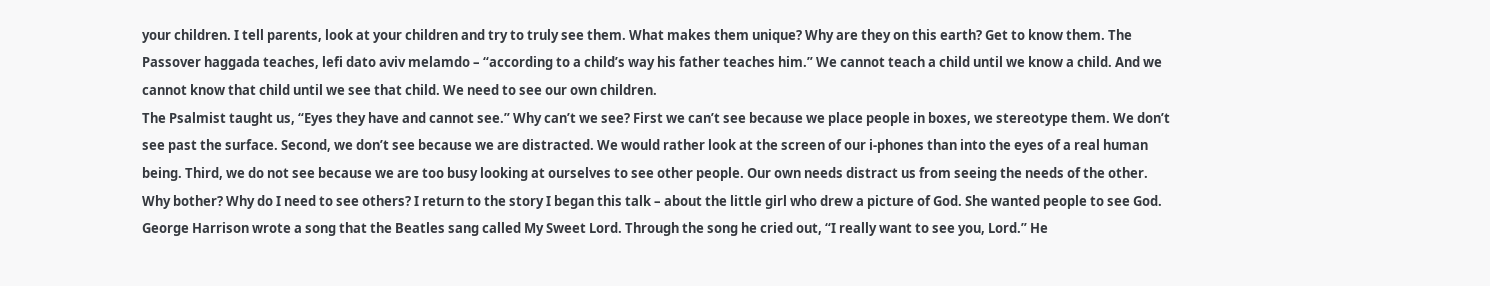your children. I tell parents, look at your children and try to truly see them. What makes them unique? Why are they on this earth? Get to know them. The Passover haggada teaches, lefi dato aviv melamdo – “according to a child’s way his father teaches him.” We cannot teach a child until we know a child. And we cannot know that child until we see that child. We need to see our own children.
The Psalmist taught us, “Eyes they have and cannot see.” Why can’t we see? First we can’t see because we place people in boxes, we stereotype them. We don’t see past the surface. Second, we don’t see because we are distracted. We would rather look at the screen of our i-phones than into the eyes of a real human being. Third, we do not see because we are too busy looking at ourselves to see other people. Our own needs distract us from seeing the needs of the other.
Why bother? Why do I need to see others? I return to the story I began this talk – about the little girl who drew a picture of God. She wanted people to see God. George Harrison wrote a song that the Beatles sang called My Sweet Lord. Through the song he cried out, “I really want to see you, Lord.” He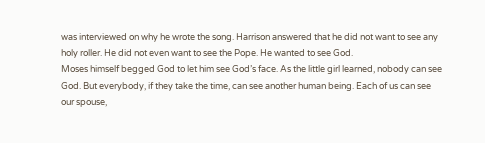was interviewed on why he wrote the song. Harrison answered that he did not want to see any holy roller. He did not even want to see the Pope. He wanted to see God.
Moses himself begged God to let him see God’s face. As the little girl learned, nobody can see God. But everybody, if they take the time, can see another human being. Each of us can see our spouse,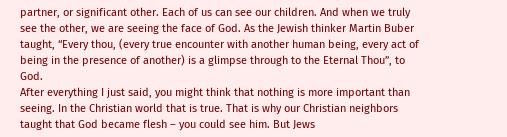partner, or significant other. Each of us can see our children. And when we truly see the other, we are seeing the face of God. As the Jewish thinker Martin Buber taught, “Every thou, (every true encounter with another human being, every act of being in the presence of another) is a glimpse through to the Eternal Thou”, to God.
After everything I just said, you might think that nothing is more important than seeing. In the Christian world that is true. That is why our Christian neighbors taught that God became flesh – you could see him. But Jews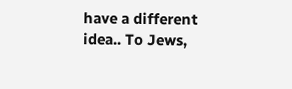have a different idea.. To Jews,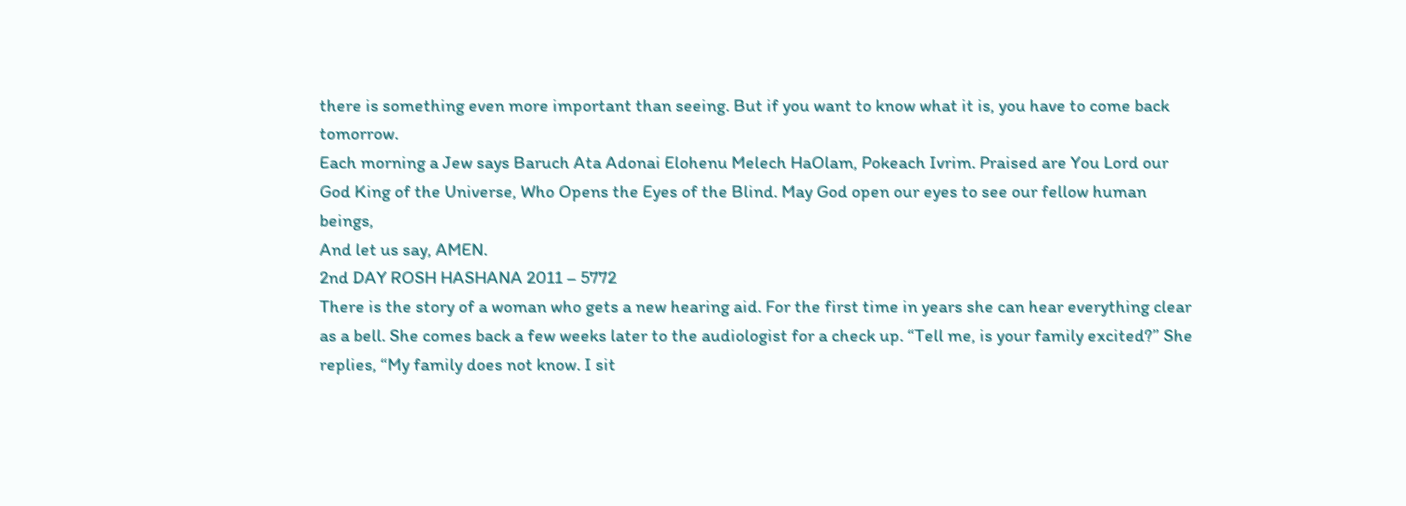there is something even more important than seeing. But if you want to know what it is, you have to come back tomorrow.
Each morning a Jew says Baruch Ata Adonai Elohenu Melech HaOlam, Pokeach Ivrim. Praised are You Lord our God King of the Universe, Who Opens the Eyes of the Blind. May God open our eyes to see our fellow human beings,
And let us say, AMEN.
2nd DAY ROSH HASHANA 2011 – 5772
There is the story of a woman who gets a new hearing aid. For the first time in years she can hear everything clear as a bell. She comes back a few weeks later to the audiologist for a check up. “Tell me, is your family excited?” She replies, “My family does not know. I sit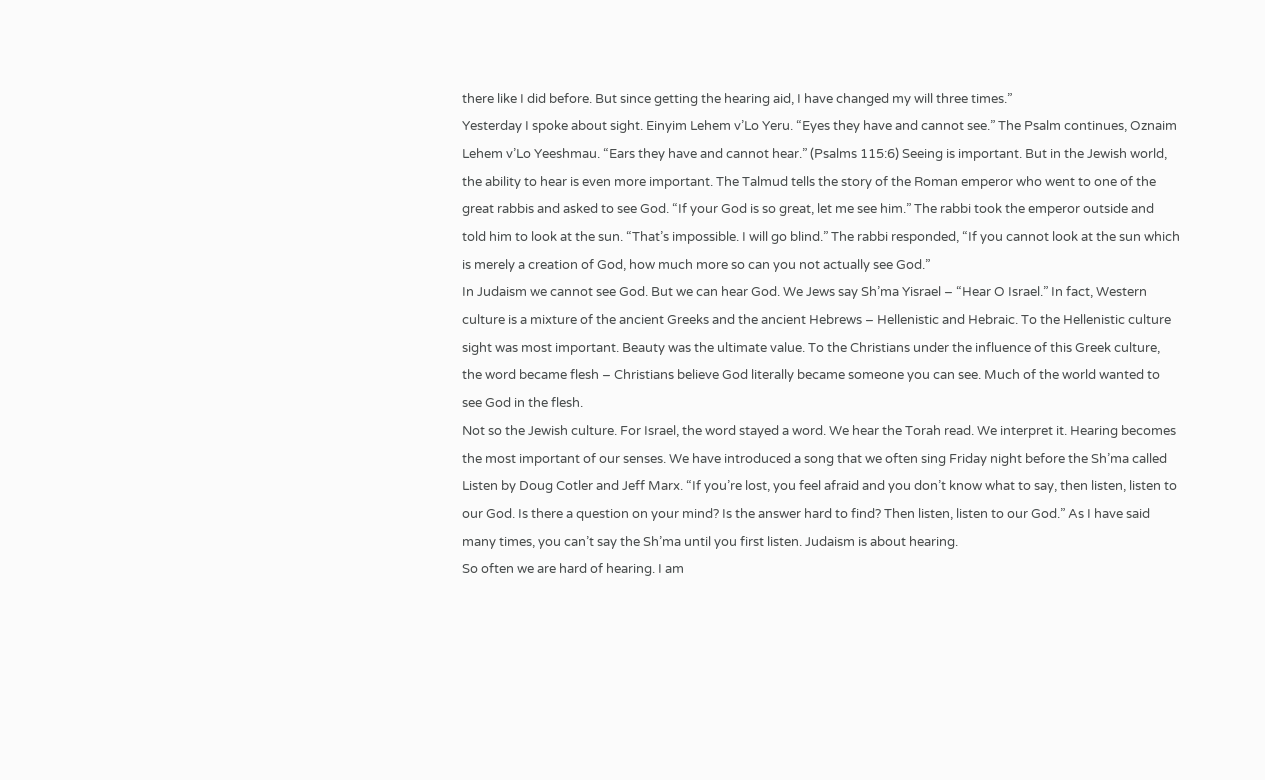there like I did before. But since getting the hearing aid, I have changed my will three times.”
Yesterday I spoke about sight. Einyim Lehem v’Lo Yeru. “Eyes they have and cannot see.” The Psalm continues, Oznaim Lehem v’Lo Yeeshmau. “Ears they have and cannot hear.” (Psalms 115:6) Seeing is important. But in the Jewish world, the ability to hear is even more important. The Talmud tells the story of the Roman emperor who went to one of the great rabbis and asked to see God. “If your God is so great, let me see him.” The rabbi took the emperor outside and told him to look at the sun. “That’s impossible. I will go blind.” The rabbi responded, “If you cannot look at the sun which is merely a creation of God, how much more so can you not actually see God.”
In Judaism we cannot see God. But we can hear God. We Jews say Sh’ma Yisrael – “Hear O Israel.” In fact, Western culture is a mixture of the ancient Greeks and the ancient Hebrews – Hellenistic and Hebraic. To the Hellenistic culture sight was most important. Beauty was the ultimate value. To the Christians under the influence of this Greek culture, the word became flesh – Christians believe God literally became someone you can see. Much of the world wanted to see God in the flesh.
Not so the Jewish culture. For Israel, the word stayed a word. We hear the Torah read. We interpret it. Hearing becomes the most important of our senses. We have introduced a song that we often sing Friday night before the Sh’ma called Listen by Doug Cotler and Jeff Marx. “If you’re lost, you feel afraid and you don’t know what to say, then listen, listen to our God. Is there a question on your mind? Is the answer hard to find? Then listen, listen to our God.” As I have said many times, you can’t say the Sh’ma until you first listen. Judaism is about hearing.
So often we are hard of hearing. I am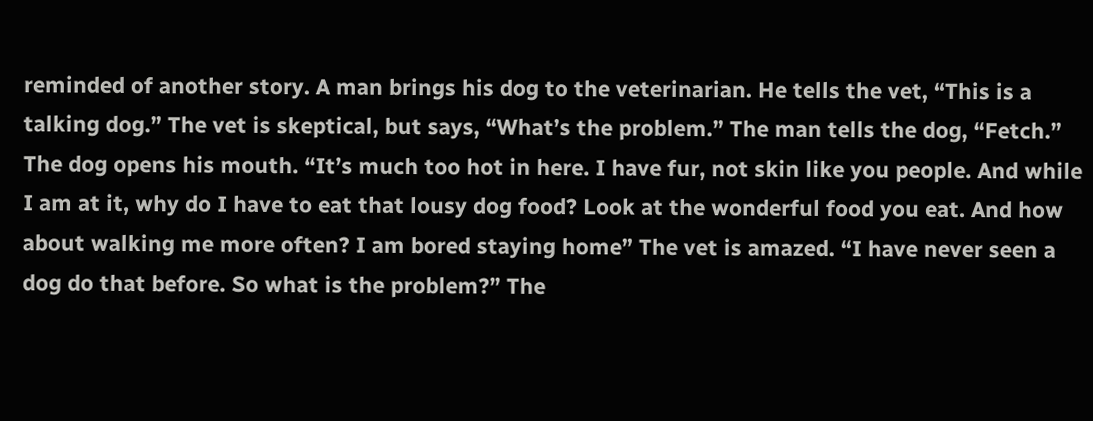reminded of another story. A man brings his dog to the veterinarian. He tells the vet, “This is a talking dog.” The vet is skeptical, but says, “What’s the problem.” The man tells the dog, “Fetch.” The dog opens his mouth. “It’s much too hot in here. I have fur, not skin like you people. And while I am at it, why do I have to eat that lousy dog food? Look at the wonderful food you eat. And how about walking me more often? I am bored staying home” The vet is amazed. “I have never seen a dog do that before. So what is the problem?” The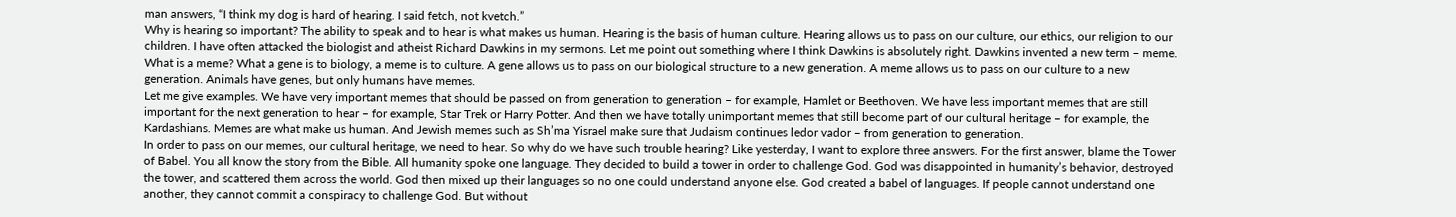man answers, “I think my dog is hard of hearing. I said fetch, not kvetch.”
Why is hearing so important? The ability to speak and to hear is what makes us human. Hearing is the basis of human culture. Hearing allows us to pass on our culture, our ethics, our religion to our children. I have often attacked the biologist and atheist Richard Dawkins in my sermons. Let me point out something where I think Dawkins is absolutely right. Dawkins invented a new term – meme. What is a meme? What a gene is to biology, a meme is to culture. A gene allows us to pass on our biological structure to a new generation. A meme allows us to pass on our culture to a new generation. Animals have genes, but only humans have memes.
Let me give examples. We have very important memes that should be passed on from generation to generation – for example, Hamlet or Beethoven. We have less important memes that are still important for the next generation to hear – for example, Star Trek or Harry Potter. And then we have totally unimportant memes that still become part of our cultural heritage – for example, the Kardashians. Memes are what make us human. And Jewish memes such as Sh’ma Yisrael make sure that Judaism continues ledor vador – from generation to generation.
In order to pass on our memes, our cultural heritage, we need to hear. So why do we have such trouble hearing? Like yesterday, I want to explore three answers. For the first answer, blame the Tower of Babel. You all know the story from the Bible. All humanity spoke one language. They decided to build a tower in order to challenge God. God was disappointed in humanity’s behavior, destroyed the tower, and scattered them across the world. God then mixed up their languages so no one could understand anyone else. God created a babel of languages. If people cannot understand one another, they cannot commit a conspiracy to challenge God. But without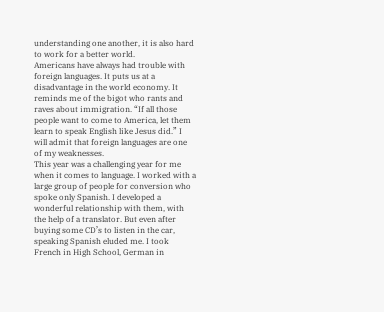understanding one another, it is also hard to work for a better world.
Americans have always had trouble with foreign languages. It puts us at a disadvantage in the world economy. It reminds me of the bigot who rants and raves about immigration. “If all those people want to come to America, let them learn to speak English like Jesus did.” I will admit that foreign languages are one of my weaknesses.
This year was a challenging year for me when it comes to language. I worked with a large group of people for conversion who spoke only Spanish. I developed a wonderful relationship with them, with the help of a translator. But even after buying some CD’s to listen in the car, speaking Spanish eluded me. I took French in High School, German in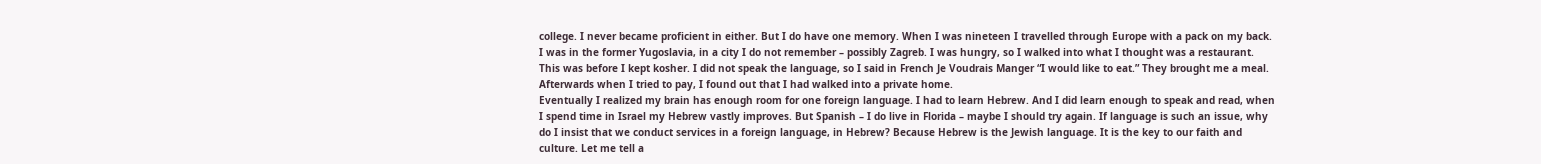college. I never became proficient in either. But I do have one memory. When I was nineteen I travelled through Europe with a pack on my back. I was in the former Yugoslavia, in a city I do not remember – possibly Zagreb. I was hungry, so I walked into what I thought was a restaurant. This was before I kept kosher. I did not speak the language, so I said in French Je Voudrais Manger “I would like to eat.” They brought me a meal. Afterwards when I tried to pay, I found out that I had walked into a private home.
Eventually I realized my brain has enough room for one foreign language. I had to learn Hebrew. And I did learn enough to speak and read, when I spend time in Israel my Hebrew vastly improves. But Spanish – I do live in Florida – maybe I should try again. If language is such an issue, why do I insist that we conduct services in a foreign language, in Hebrew? Because Hebrew is the Jewish language. It is the key to our faith and culture. Let me tell a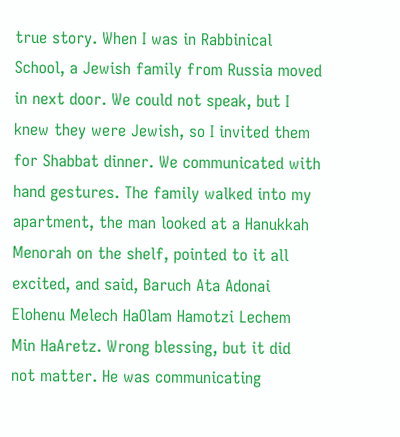true story. When I was in Rabbinical School, a Jewish family from Russia moved in next door. We could not speak, but I knew they were Jewish, so I invited them for Shabbat dinner. We communicated with hand gestures. The family walked into my apartment, the man looked at a Hanukkah Menorah on the shelf, pointed to it all excited, and said, Baruch Ata Adonai Elohenu Melech HaOlam Hamotzi Lechem Min HaAretz. Wrong blessing, but it did not matter. He was communicating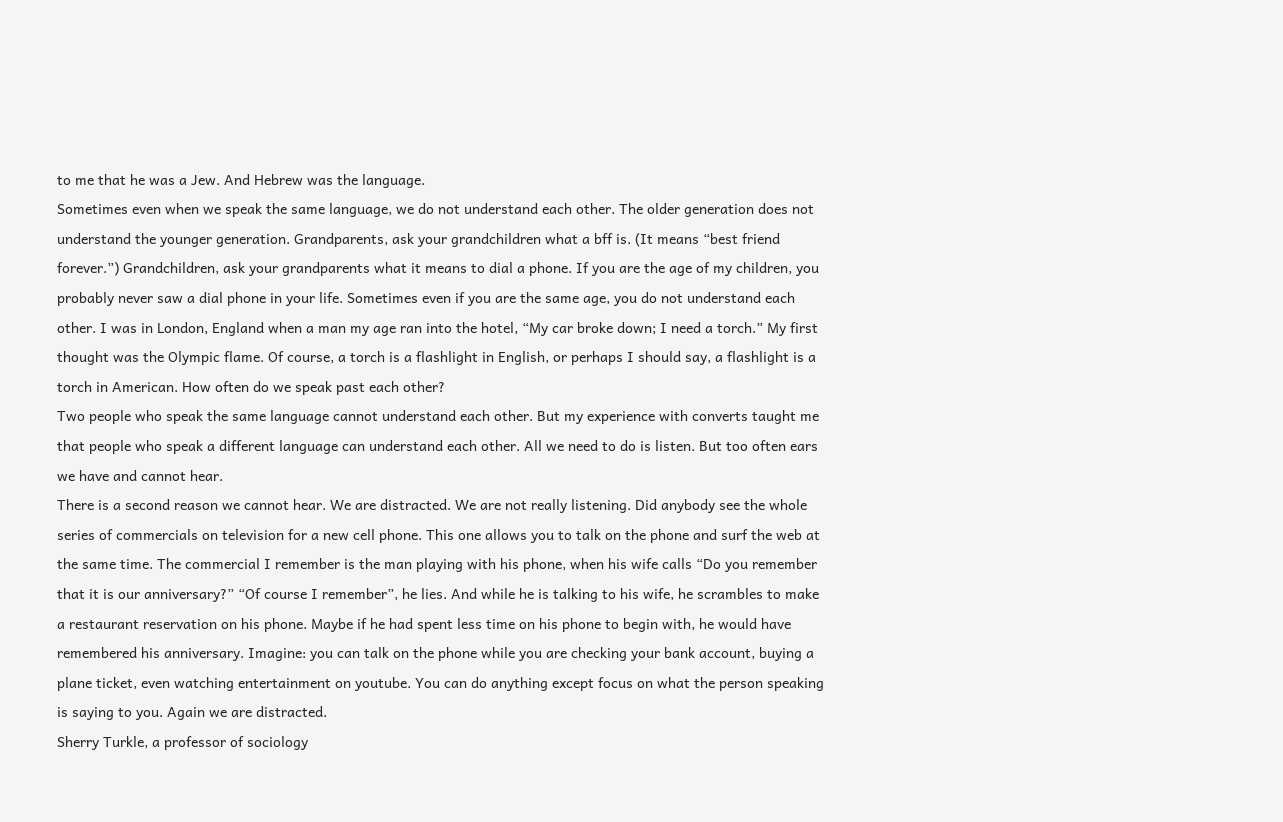to me that he was a Jew. And Hebrew was the language.
Sometimes even when we speak the same language, we do not understand each other. The older generation does not understand the younger generation. Grandparents, ask your grandchildren what a bff is. (It means “best friend forever.”) Grandchildren, ask your grandparents what it means to dial a phone. If you are the age of my children, you probably never saw a dial phone in your life. Sometimes even if you are the same age, you do not understand each other. I was in London, England when a man my age ran into the hotel, “My car broke down; I need a torch.” My first thought was the Olympic flame. Of course, a torch is a flashlight in English, or perhaps I should say, a flashlight is a torch in American. How often do we speak past each other?
Two people who speak the same language cannot understand each other. But my experience with converts taught me that people who speak a different language can understand each other. All we need to do is listen. But too often ears we have and cannot hear.
There is a second reason we cannot hear. We are distracted. We are not really listening. Did anybody see the whole series of commercials on television for a new cell phone. This one allows you to talk on the phone and surf the web at the same time. The commercial I remember is the man playing with his phone, when his wife calls “Do you remember that it is our anniversary?” “Of course I remember”, he lies. And while he is talking to his wife, he scrambles to make a restaurant reservation on his phone. Maybe if he had spent less time on his phone to begin with, he would have remembered his anniversary. Imagine: you can talk on the phone while you are checking your bank account, buying a plane ticket, even watching entertainment on youtube. You can do anything except focus on what the person speaking is saying to you. Again we are distracted.
Sherry Turkle, a professor of sociology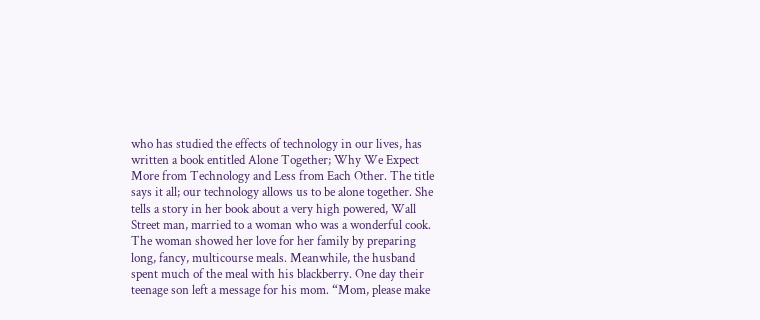who has studied the effects of technology in our lives, has written a book entitled Alone Together; Why We Expect More from Technology and Less from Each Other. The title says it all; our technology allows us to be alone together. She tells a story in her book about a very high powered, Wall Street man, married to a woman who was a wonderful cook. The woman showed her love for her family by preparing long, fancy, multicourse meals. Meanwhile, the husband spent much of the meal with his blackberry. One day their teenage son left a message for his mom. “Mom, please make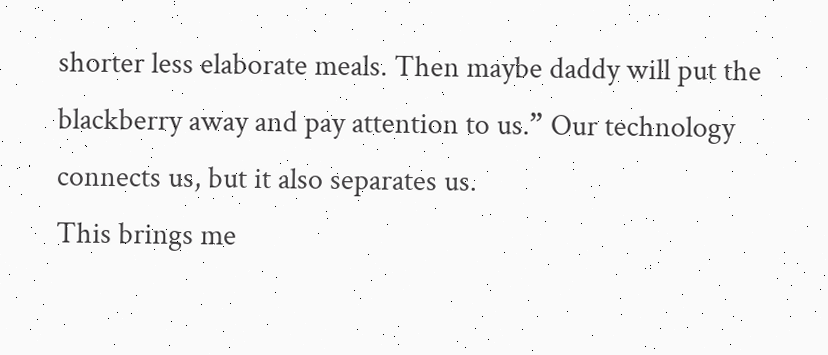shorter less elaborate meals. Then maybe daddy will put the blackberry away and pay attention to us.” Our technology connects us, but it also separates us.
This brings me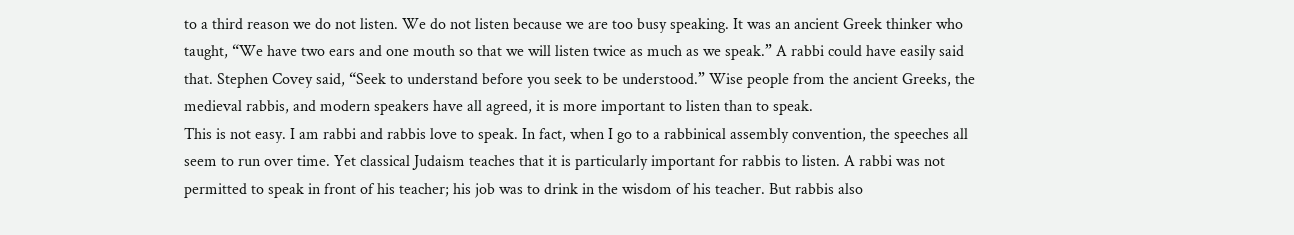to a third reason we do not listen. We do not listen because we are too busy speaking. It was an ancient Greek thinker who taught, “We have two ears and one mouth so that we will listen twice as much as we speak.” A rabbi could have easily said that. Stephen Covey said, “Seek to understand before you seek to be understood.” Wise people from the ancient Greeks, the medieval rabbis, and modern speakers have all agreed, it is more important to listen than to speak.
This is not easy. I am rabbi and rabbis love to speak. In fact, when I go to a rabbinical assembly convention, the speeches all seem to run over time. Yet classical Judaism teaches that it is particularly important for rabbis to listen. A rabbi was not permitted to speak in front of his teacher; his job was to drink in the wisdom of his teacher. But rabbis also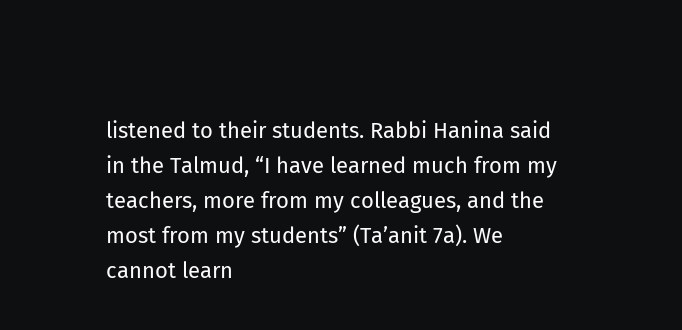listened to their students. Rabbi Hanina said in the Talmud, “I have learned much from my teachers, more from my colleagues, and the most from my students” (Ta’anit 7a). We cannot learn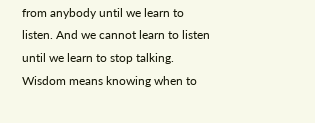from anybody until we learn to listen. And we cannot learn to listen until we learn to stop talking. Wisdom means knowing when to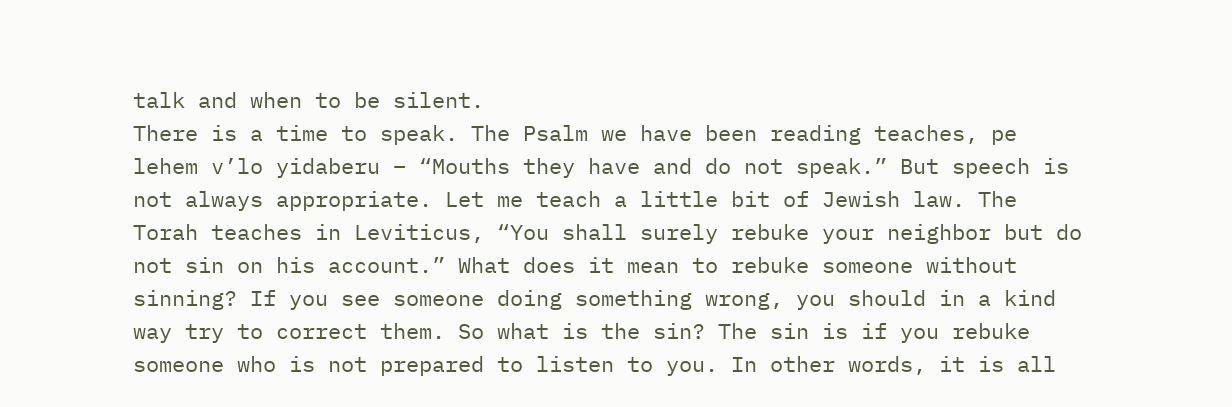talk and when to be silent.
There is a time to speak. The Psalm we have been reading teaches, pe lehem v’lo yidaberu – “Mouths they have and do not speak.” But speech is not always appropriate. Let me teach a little bit of Jewish law. The Torah teaches in Leviticus, “You shall surely rebuke your neighbor but do not sin on his account.” What does it mean to rebuke someone without sinning? If you see someone doing something wrong, you should in a kind way try to correct them. So what is the sin? The sin is if you rebuke someone who is not prepared to listen to you. In other words, it is all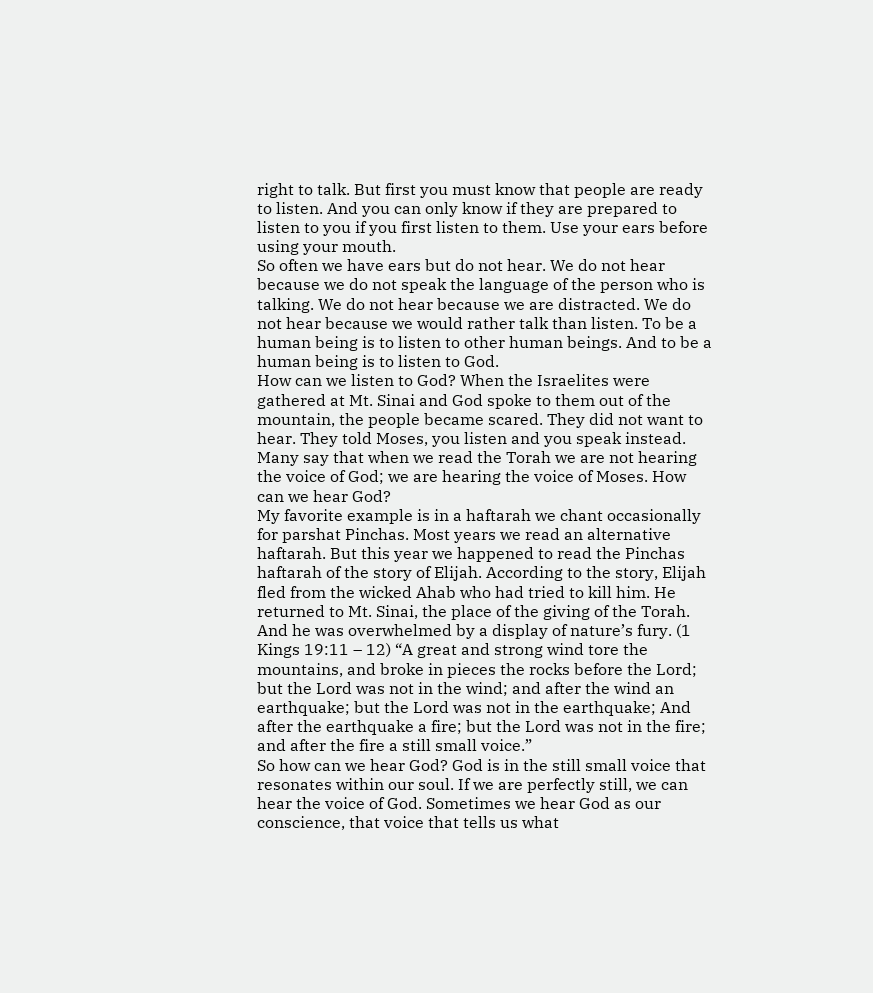right to talk. But first you must know that people are ready to listen. And you can only know if they are prepared to listen to you if you first listen to them. Use your ears before using your mouth.
So often we have ears but do not hear. We do not hear because we do not speak the language of the person who is talking. We do not hear because we are distracted. We do not hear because we would rather talk than listen. To be a human being is to listen to other human beings. And to be a human being is to listen to God.
How can we listen to God? When the Israelites were gathered at Mt. Sinai and God spoke to them out of the mountain, the people became scared. They did not want to hear. They told Moses, you listen and you speak instead. Many say that when we read the Torah we are not hearing the voice of God; we are hearing the voice of Moses. How can we hear God?
My favorite example is in a haftarah we chant occasionally for parshat Pinchas. Most years we read an alternative haftarah. But this year we happened to read the Pinchas haftarah of the story of Elijah. According to the story, Elijah fled from the wicked Ahab who had tried to kill him. He returned to Mt. Sinai, the place of the giving of the Torah. And he was overwhelmed by a display of nature’s fury. (1 Kings 19:11 – 12) “A great and strong wind tore the mountains, and broke in pieces the rocks before the Lord; but the Lord was not in the wind; and after the wind an earthquake; but the Lord was not in the earthquake; And after the earthquake a fire; but the Lord was not in the fire; and after the fire a still small voice.”
So how can we hear God? God is in the still small voice that resonates within our soul. If we are perfectly still, we can hear the voice of God. Sometimes we hear God as our conscience, that voice that tells us what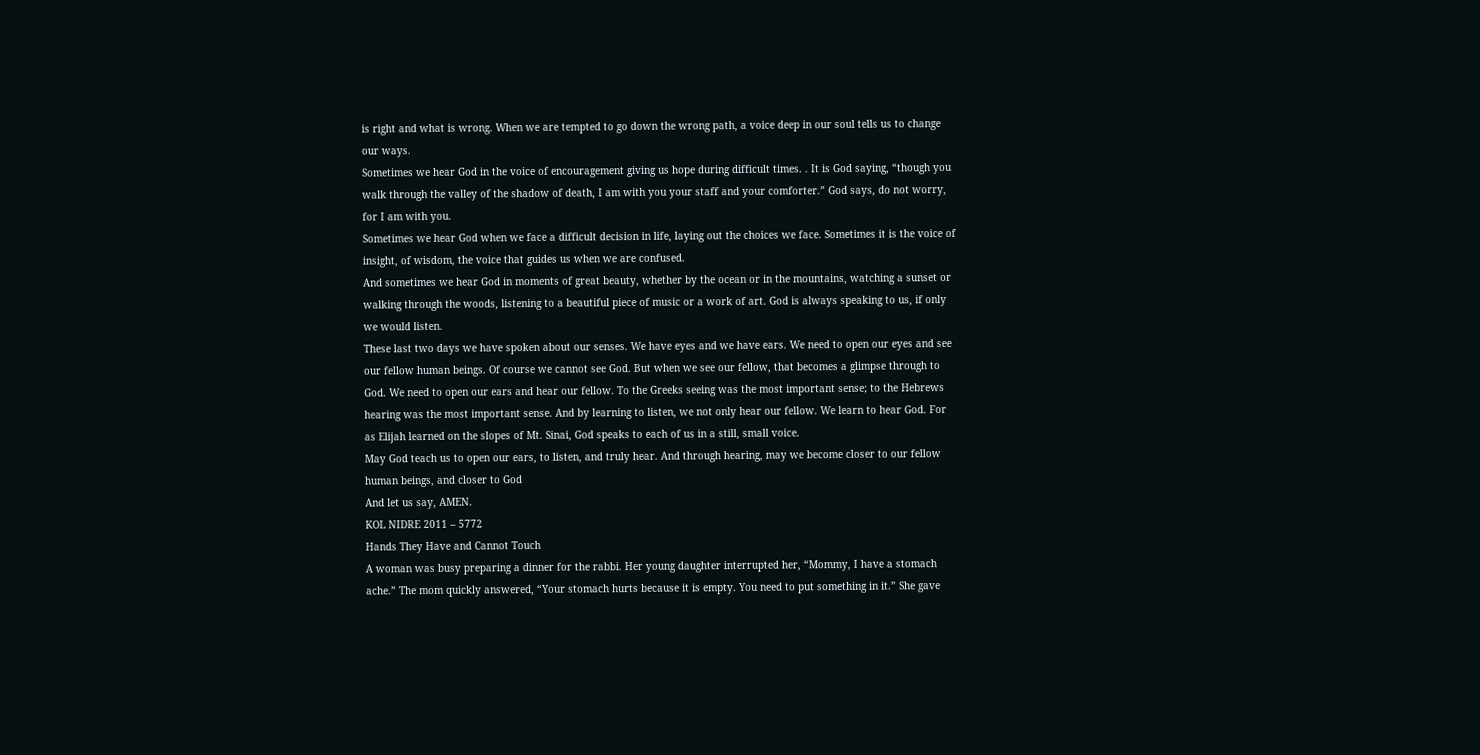is right and what is wrong. When we are tempted to go down the wrong path, a voice deep in our soul tells us to change our ways.
Sometimes we hear God in the voice of encouragement giving us hope during difficult times. . It is God saying, “though you walk through the valley of the shadow of death, I am with you your staff and your comforter.” God says, do not worry, for I am with you.
Sometimes we hear God when we face a difficult decision in life, laying out the choices we face. Sometimes it is the voice of insight, of wisdom, the voice that guides us when we are confused.
And sometimes we hear God in moments of great beauty, whether by the ocean or in the mountains, watching a sunset or walking through the woods, listening to a beautiful piece of music or a work of art. God is always speaking to us, if only we would listen.
These last two days we have spoken about our senses. We have eyes and we have ears. We need to open our eyes and see our fellow human beings. Of course we cannot see God. But when we see our fellow, that becomes a glimpse through to God. We need to open our ears and hear our fellow. To the Greeks seeing was the most important sense; to the Hebrews hearing was the most important sense. And by learning to listen, we not only hear our fellow. We learn to hear God. For as Elijah learned on the slopes of Mt. Sinai, God speaks to each of us in a still, small voice.
May God teach us to open our ears, to listen, and truly hear. And through hearing, may we become closer to our fellow human beings, and closer to God
And let us say, AMEN.
KOL NIDRE 2011 – 5772
Hands They Have and Cannot Touch
A woman was busy preparing a dinner for the rabbi. Her young daughter interrupted her, “Mommy, I have a stomach ache.” The mom quickly answered, “Your stomach hurts because it is empty. You need to put something in it.” She gave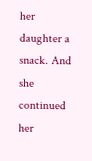her daughter a snack. And she continued her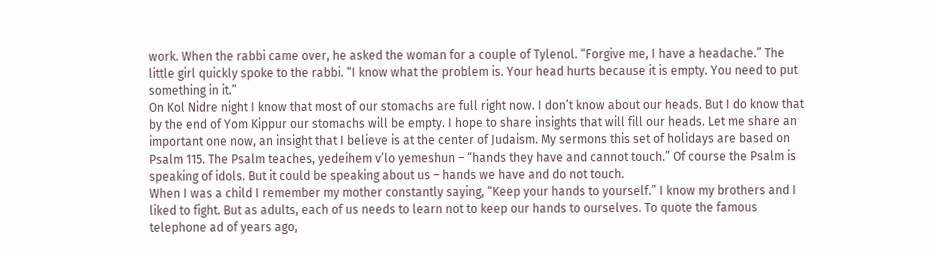work. When the rabbi came over, he asked the woman for a couple of Tylenol. “Forgive me, I have a headache.” The little girl quickly spoke to the rabbi. “I know what the problem is. Your head hurts because it is empty. You need to put something in it.”
On Kol Nidre night I know that most of our stomachs are full right now. I don’t know about our heads. But I do know that by the end of Yom Kippur our stomachs will be empty. I hope to share insights that will fill our heads. Let me share an important one now, an insight that I believe is at the center of Judaism. My sermons this set of holidays are based on Psalm 115. The Psalm teaches, yedeihem v’lo yemeshun – “hands they have and cannot touch.” Of course the Psalm is speaking of idols. But it could be speaking about us – hands we have and do not touch.
When I was a child I remember my mother constantly saying, “Keep your hands to yourself.” I know my brothers and I liked to fight. But as adults, each of us needs to learn not to keep our hands to ourselves. To quote the famous telephone ad of years ago,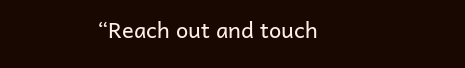“Reach out and touch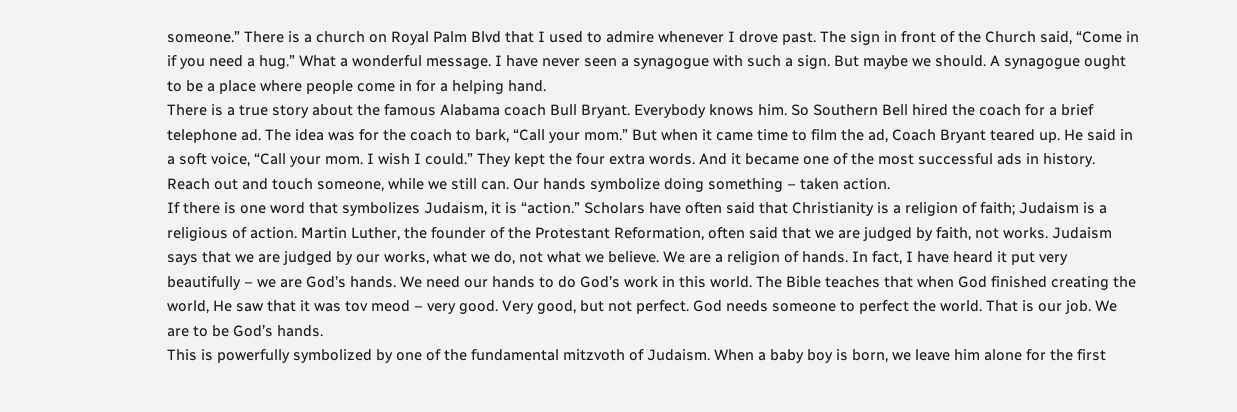someone.” There is a church on Royal Palm Blvd that I used to admire whenever I drove past. The sign in front of the Church said, “Come in if you need a hug.” What a wonderful message. I have never seen a synagogue with such a sign. But maybe we should. A synagogue ought to be a place where people come in for a helping hand.
There is a true story about the famous Alabama coach Bull Bryant. Everybody knows him. So Southern Bell hired the coach for a brief telephone ad. The idea was for the coach to bark, “Call your mom.” But when it came time to film the ad, Coach Bryant teared up. He said in a soft voice, “Call your mom. I wish I could.” They kept the four extra words. And it became one of the most successful ads in history. Reach out and touch someone, while we still can. Our hands symbolize doing something – taken action.
If there is one word that symbolizes Judaism, it is “action.” Scholars have often said that Christianity is a religion of faith; Judaism is a religious of action. Martin Luther, the founder of the Protestant Reformation, often said that we are judged by faith, not works. Judaism says that we are judged by our works, what we do, not what we believe. We are a religion of hands. In fact, I have heard it put very beautifully – we are God’s hands. We need our hands to do God’s work in this world. The Bible teaches that when God finished creating the world, He saw that it was tov meod – very good. Very good, but not perfect. God needs someone to perfect the world. That is our job. We are to be God’s hands.
This is powerfully symbolized by one of the fundamental mitzvoth of Judaism. When a baby boy is born, we leave him alone for the first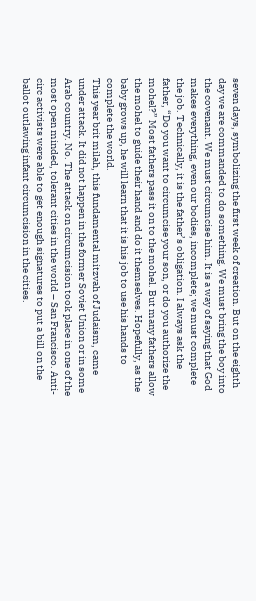seven days, symbolizing the first week of creation. But on the eighth day we are commanded to do something. We must bring the boy into the covenant. We must circumcise him. It is a way of saying that God makes everything, even our bodies, incomplete; we must complete the job. Technically, it is the father’s obligation. I always ask the father, “Do you want to circumcise your son, or do you authorize the mohel?” Most fathers pass it on to the mohel. But many fathers allow the mohel to guide their hand and do it themselves. Hopefully, as the baby grows up, he will learn that it is his job to use his hands to complete the world.
This year brit milah, this fundamental mitzvah of Judaism, came under attack. It did not happen in the former Soviet Union or in some Arab country. No. The attack on circumcision took place in one of the most open minded, tolerant cities in the world – San Francisco. Anti-circ activists were able to get enough signatures to put a bill on the ballot outlawing infant circumcision in the cities.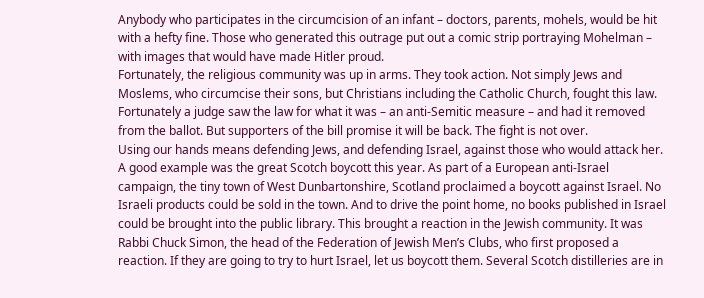Anybody who participates in the circumcision of an infant – doctors, parents, mohels, would be hit with a hefty fine. Those who generated this outrage put out a comic strip portraying Mohelman – with images that would have made Hitler proud.
Fortunately, the religious community was up in arms. They took action. Not simply Jews and Moslems, who circumcise their sons, but Christians including the Catholic Church, fought this law. Fortunately a judge saw the law for what it was – an anti-Semitic measure – and had it removed from the ballot. But supporters of the bill promise it will be back. The fight is not over.
Using our hands means defending Jews, and defending Israel, against those who would attack her. A good example was the great Scotch boycott this year. As part of a European anti-Israel campaign, the tiny town of West Dunbartonshire, Scotland proclaimed a boycott against Israel. No Israeli products could be sold in the town. And to drive the point home, no books published in Israel could be brought into the public library. This brought a reaction in the Jewish community. It was Rabbi Chuck Simon, the head of the Federation of Jewish Men’s Clubs, who first proposed a reaction. If they are going to try to hurt Israel, let us boycott them. Several Scotch distilleries are in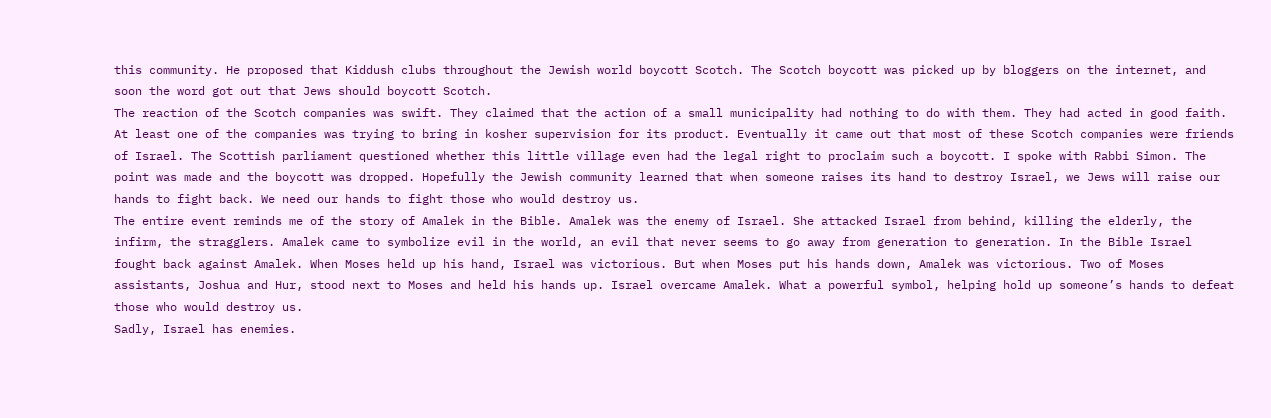this community. He proposed that Kiddush clubs throughout the Jewish world boycott Scotch. The Scotch boycott was picked up by bloggers on the internet, and soon the word got out that Jews should boycott Scotch.
The reaction of the Scotch companies was swift. They claimed that the action of a small municipality had nothing to do with them. They had acted in good faith. At least one of the companies was trying to bring in kosher supervision for its product. Eventually it came out that most of these Scotch companies were friends of Israel. The Scottish parliament questioned whether this little village even had the legal right to proclaim such a boycott. I spoke with Rabbi Simon. The point was made and the boycott was dropped. Hopefully the Jewish community learned that when someone raises its hand to destroy Israel, we Jews will raise our hands to fight back. We need our hands to fight those who would destroy us.
The entire event reminds me of the story of Amalek in the Bible. Amalek was the enemy of Israel. She attacked Israel from behind, killing the elderly, the infirm, the stragglers. Amalek came to symbolize evil in the world, an evil that never seems to go away from generation to generation. In the Bible Israel fought back against Amalek. When Moses held up his hand, Israel was victorious. But when Moses put his hands down, Amalek was victorious. Two of Moses assistants, Joshua and Hur, stood next to Moses and held his hands up. Israel overcame Amalek. What a powerful symbol, helping hold up someone’s hands to defeat those who would destroy us.
Sadly, Israel has enemies.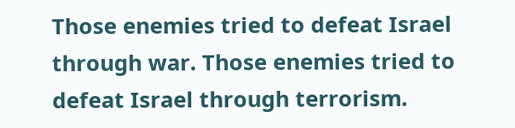Those enemies tried to defeat Israel through war. Those enemies tried to defeat Israel through terrorism.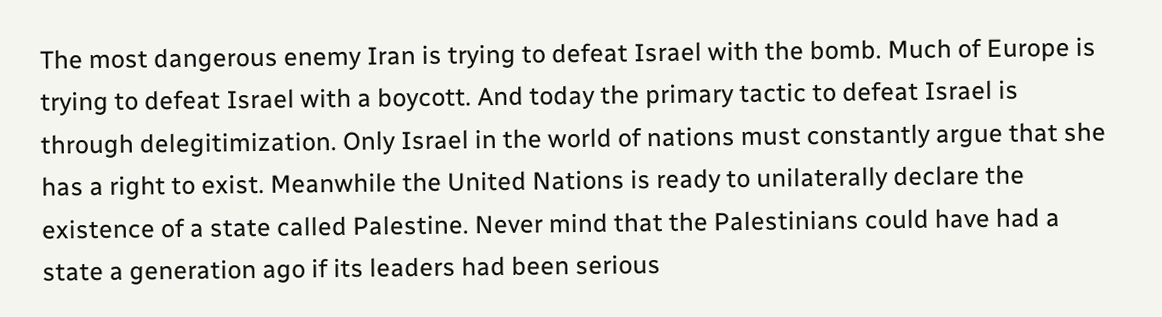The most dangerous enemy Iran is trying to defeat Israel with the bomb. Much of Europe is trying to defeat Israel with a boycott. And today the primary tactic to defeat Israel is through delegitimization. Only Israel in the world of nations must constantly argue that she has a right to exist. Meanwhile the United Nations is ready to unilaterally declare the existence of a state called Palestine. Never mind that the Palestinians could have had a state a generation ago if its leaders had been serious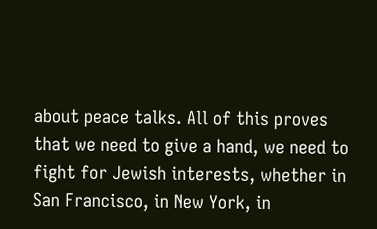about peace talks. All of this proves that we need to give a hand, we need to fight for Jewish interests, whether in San Francisco, in New York, in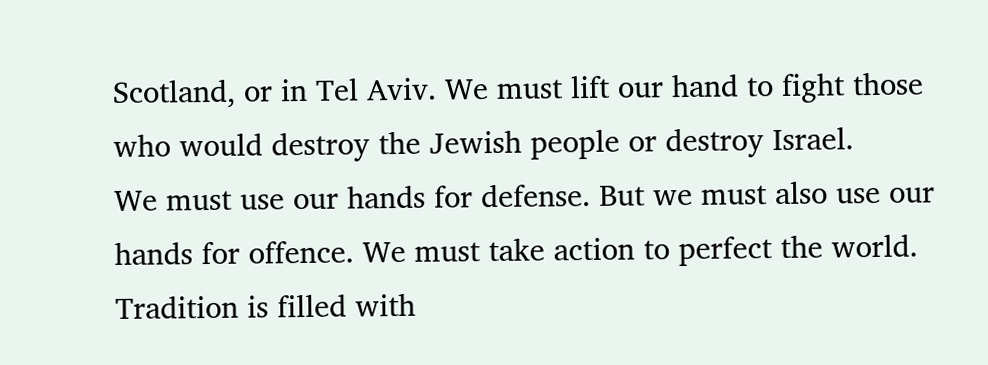Scotland, or in Tel Aviv. We must lift our hand to fight those who would destroy the Jewish people or destroy Israel.
We must use our hands for defense. But we must also use our hands for offence. We must take action to perfect the world. Tradition is filled with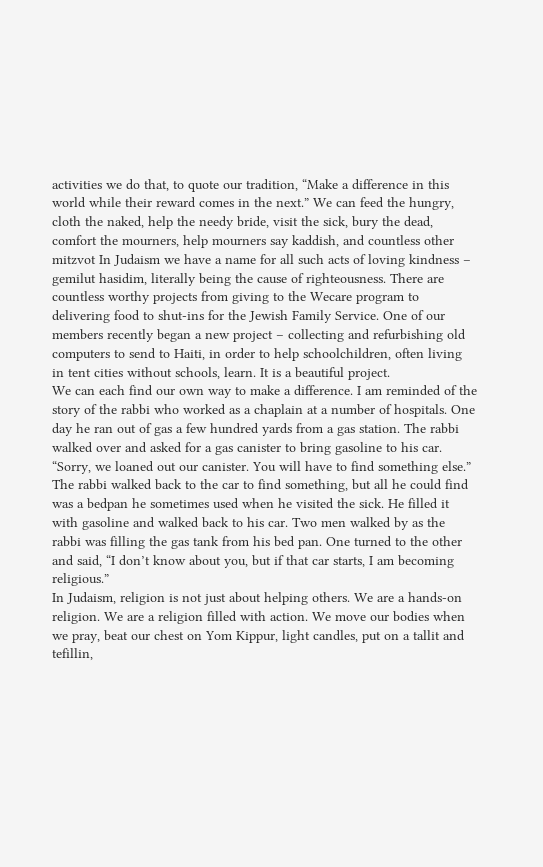activities we do that, to quote our tradition, “Make a difference in this world while their reward comes in the next.” We can feed the hungry, cloth the naked, help the needy bride, visit the sick, bury the dead, comfort the mourners, help mourners say kaddish, and countless other mitzvot In Judaism we have a name for all such acts of loving kindness – gemilut hasidim, literally being the cause of righteousness. There are countless worthy projects from giving to the Wecare program to delivering food to shut-ins for the Jewish Family Service. One of our members recently began a new project – collecting and refurbishing old computers to send to Haiti, in order to help schoolchildren, often living in tent cities without schools, learn. It is a beautiful project.
We can each find our own way to make a difference. I am reminded of the story of the rabbi who worked as a chaplain at a number of hospitals. One day he ran out of gas a few hundred yards from a gas station. The rabbi walked over and asked for a gas canister to bring gasoline to his car. “Sorry, we loaned out our canister. You will have to find something else.” The rabbi walked back to the car to find something, but all he could find was a bedpan he sometimes used when he visited the sick. He filled it with gasoline and walked back to his car. Two men walked by as the rabbi was filling the gas tank from his bed pan. One turned to the other and said, “I don’t know about you, but if that car starts, I am becoming religious.”
In Judaism, religion is not just about helping others. We are a hands-on religion. We are a religion filled with action. We move our bodies when we pray, beat our chest on Yom Kippur, light candles, put on a tallit and tefillin,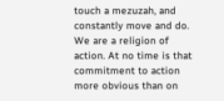touch a mezuzah, and constantly move and do. We are a religion of action. At no time is that commitment to action more obvious than on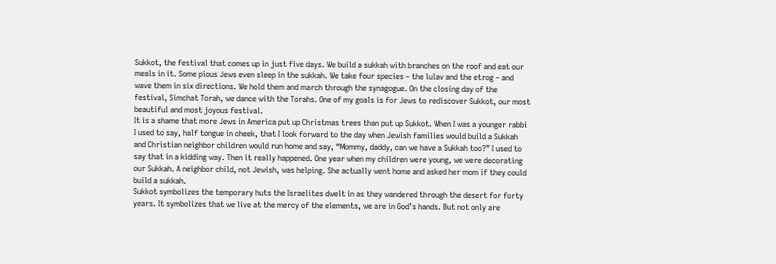Sukkot, the festival that comes up in just five days. We build a sukkah with branches on the roof and eat our meals in it. Some pious Jews even sleep in the sukkah. We take four species – the lulav and the etrog – and wave them in six directions. We hold them and march through the synagogue. On the closing day of the festival, Simchat Torah, we dance with the Torahs. One of my goals is for Jews to rediscover Sukkot, our most beautiful and most joyous festival.
It is a shame that more Jews in America put up Christmas trees than put up Sukkot. When I was a younger rabbi I used to say, half tongue in cheek, that I look forward to the day when Jewish families would build a Sukkah and Christian neighbor children would run home and say, “Mommy, daddy, can we have a Sukkah too?” I used to say that in a kidding way. Then it really happened. One year when my children were young, we were decorating our Sukkah. A neighbor child, not Jewish, was helping. She actually went home and asked her mom if they could build a sukkah.
Sukkot symbolizes the temporary huts the Israelites dwelt in as they wandered through the desert for forty years. It symbolizes that we live at the mercy of the elements, we are in God’s hands. But not only are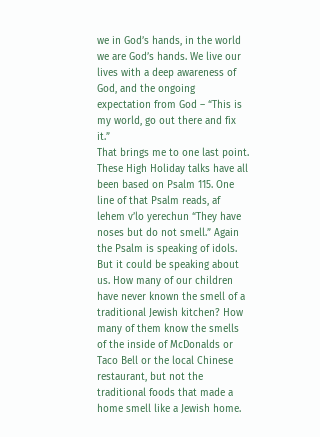we in God’s hands, in the world we are God’s hands. We live our lives with a deep awareness of God, and the ongoing expectation from God – “This is my world, go out there and fix it.”
That brings me to one last point. These High Holiday talks have all been based on Psalm 115. One line of that Psalm reads, af lehem v’lo yerechun “They have noses but do not smell.” Again the Psalm is speaking of idols. But it could be speaking about us. How many of our children have never known the smell of a traditional Jewish kitchen? How many of them know the smells of the inside of McDonalds or Taco Bell or the local Chinese restaurant, but not the traditional foods that made a home smell like a Jewish home.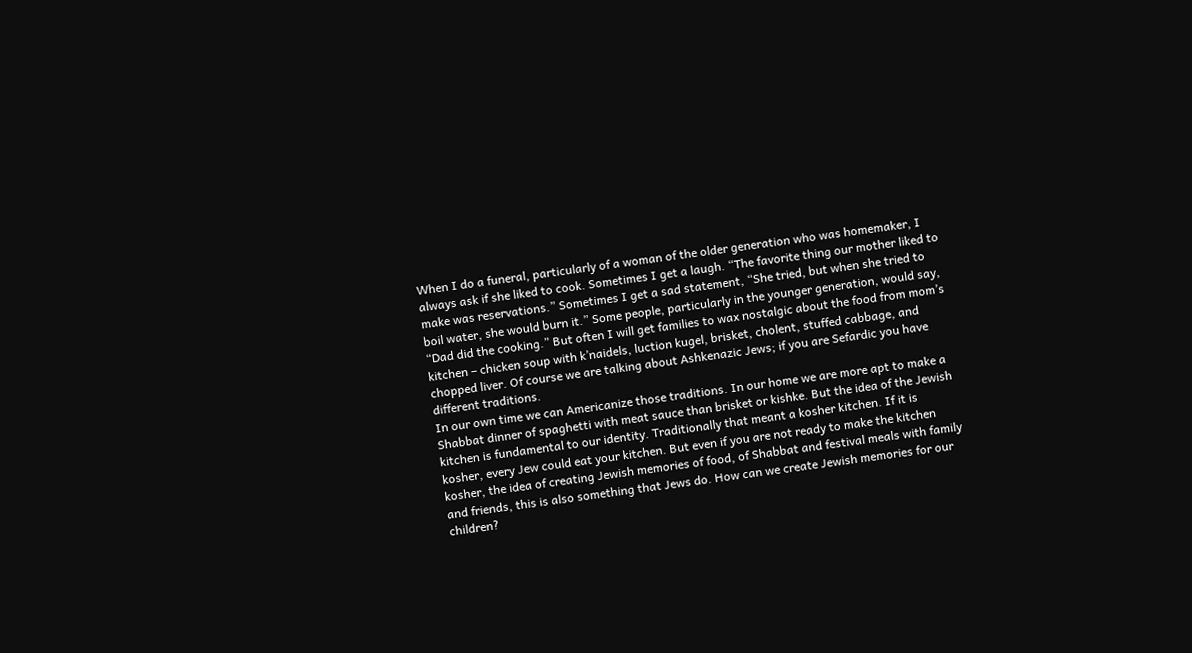When I do a funeral, particularly of a woman of the older generation who was homemaker, I always ask if she liked to cook. Sometimes I get a laugh. “The favorite thing our mother liked to make was reservations.” Sometimes I get a sad statement, “She tried, but when she tried to boil water, she would burn it.” Some people, particularly in the younger generation, would say, “Dad did the cooking.” But often I will get families to wax nostalgic about the food from mom’s kitchen – chicken soup with k’naidels, luction kugel, brisket, cholent, stuffed cabbage, and chopped liver. Of course we are talking about Ashkenazic Jews; if you are Sefardic you have different traditions.
In our own time we can Americanize those traditions. In our home we are more apt to make a Shabbat dinner of spaghetti with meat sauce than brisket or kishke. But the idea of the Jewish kitchen is fundamental to our identity. Traditionally that meant a kosher kitchen. If it is kosher, every Jew could eat your kitchen. But even if you are not ready to make the kitchen kosher, the idea of creating Jewish memories of food, of Shabbat and festival meals with family and friends, this is also something that Jews do. How can we create Jewish memories for our children?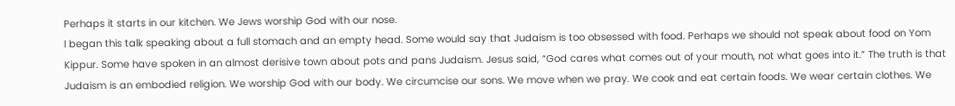Perhaps it starts in our kitchen. We Jews worship God with our nose.
I began this talk speaking about a full stomach and an empty head. Some would say that Judaism is too obsessed with food. Perhaps we should not speak about food on Yom Kippur. Some have spoken in an almost derisive town about pots and pans Judaism. Jesus said, “God cares what comes out of your mouth, not what goes into it.” The truth is that Judaism is an embodied religion. We worship God with our body. We circumcise our sons. We move when we pray. We cook and eat certain foods. We wear certain clothes. We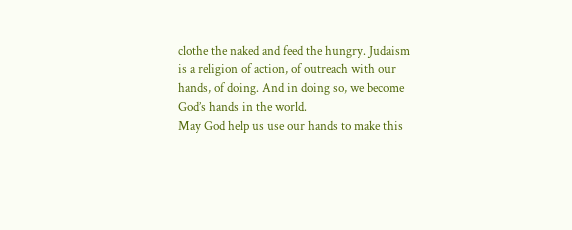clothe the naked and feed the hungry. Judaism is a religion of action, of outreach with our hands, of doing. And in doing so, we become God’s hands in the world.
May God help us use our hands to make this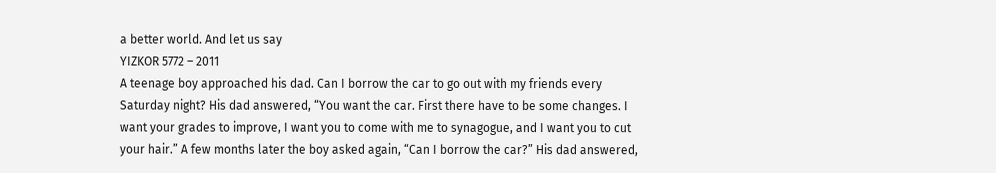a better world. And let us say
YIZKOR 5772 – 2011
A teenage boy approached his dad. Can I borrow the car to go out with my friends every Saturday night? His dad answered, “You want the car. First there have to be some changes. I want your grades to improve, I want you to come with me to synagogue, and I want you to cut your hair.” A few months later the boy asked again, “Can I borrow the car?” His dad answered,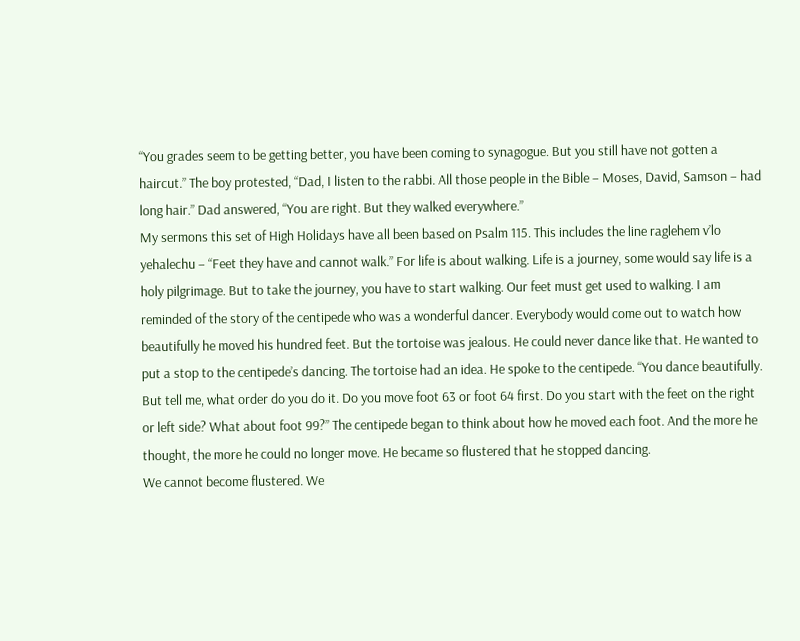“You grades seem to be getting better, you have been coming to synagogue. But you still have not gotten a haircut.” The boy protested, “Dad, I listen to the rabbi. All those people in the Bible – Moses, David, Samson – had long hair.” Dad answered, “You are right. But they walked everywhere.”
My sermons this set of High Holidays have all been based on Psalm 115. This includes the line raglehem v’lo yehalechu – “Feet they have and cannot walk.” For life is about walking. Life is a journey, some would say life is a holy pilgrimage. But to take the journey, you have to start walking. Our feet must get used to walking. I am reminded of the story of the centipede who was a wonderful dancer. Everybody would come out to watch how beautifully he moved his hundred feet. But the tortoise was jealous. He could never dance like that. He wanted to put a stop to the centipede’s dancing. The tortoise had an idea. He spoke to the centipede. “You dance beautifully. But tell me, what order do you do it. Do you move foot 63 or foot 64 first. Do you start with the feet on the right or left side? What about foot 99?” The centipede began to think about how he moved each foot. And the more he thought, the more he could no longer move. He became so flustered that he stopped dancing.
We cannot become flustered. We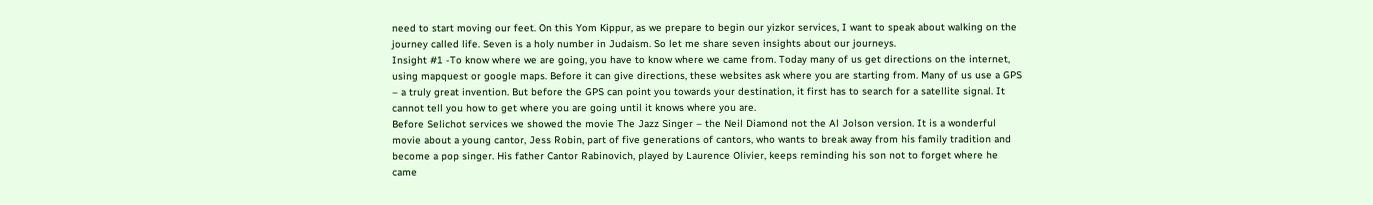need to start moving our feet. On this Yom Kippur, as we prepare to begin our yizkor services, I want to speak about walking on the journey called life. Seven is a holy number in Judaism. So let me share seven insights about our journeys.
Insight #1 -To know where we are going, you have to know where we came from. Today many of us get directions on the internet, using mapquest or google maps. Before it can give directions, these websites ask where you are starting from. Many of us use a GPS – a truly great invention. But before the GPS can point you towards your destination, it first has to search for a satellite signal. It cannot tell you how to get where you are going until it knows where you are.
Before Selichot services we showed the movie The Jazz Singer – the Neil Diamond not the Al Jolson version. It is a wonderful movie about a young cantor, Jess Robin, part of five generations of cantors, who wants to break away from his family tradition and become a pop singer. His father Cantor Rabinovich, played by Laurence Olivier, keeps reminding his son not to forget where he came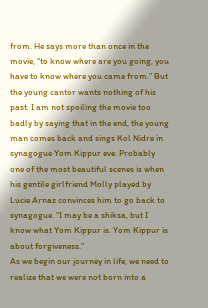from. He says more than once in the movie, “to know where are you going, you have to know where you came from.” But the young cantor wants nothing of his past. I am not spoiling the movie too badly by saying that in the end, the young man comes back and sings Kol Nidre in synagogue Yom Kippur eve. Probably one of the most beautiful scenes is when his gentile girlfriend Molly played by Lucie Arnaz convinces him to go back to synagogue. “I may be a shiksa, but I know what Yom Kippur is. Yom Kippur is about forgiveness.”
As we begin our journey in life, we need to realize that we were not born into a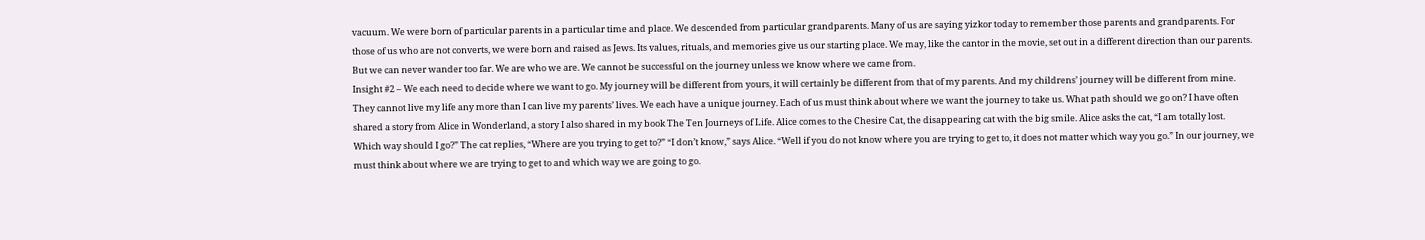vacuum. We were born of particular parents in a particular time and place. We descended from particular grandparents. Many of us are saying yizkor today to remember those parents and grandparents. For those of us who are not converts, we were born and raised as Jews. Its values, rituals, and memories give us our starting place. We may, like the cantor in the movie, set out in a different direction than our parents. But we can never wander too far. We are who we are. We cannot be successful on the journey unless we know where we came from.
Insight #2 – We each need to decide where we want to go. My journey will be different from yours, it will certainly be different from that of my parents. And my childrens’ journey will be different from mine. They cannot live my life any more than I can live my parents’ lives. We each have a unique journey. Each of us must think about where we want the journey to take us. What path should we go on? I have often shared a story from Alice in Wonderland, a story I also shared in my book The Ten Journeys of Life. Alice comes to the Chesire Cat, the disappearing cat with the big smile. Alice asks the cat, “I am totally lost. Which way should I go?” The cat replies, “Where are you trying to get to?” “I don’t know,” says Alice. “Well if you do not know where you are trying to get to, it does not matter which way you go.” In our journey, we must think about where we are trying to get to and which way we are going to go.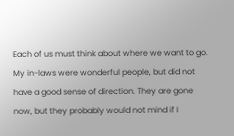Each of us must think about where we want to go. My in-laws were wonderful people, but did not have a good sense of direction. They are gone now, but they probably would not mind if I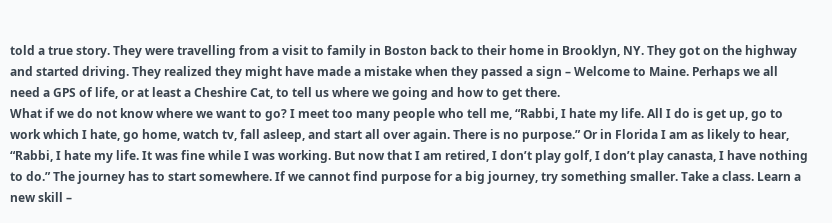told a true story. They were travelling from a visit to family in Boston back to their home in Brooklyn, NY. They got on the highway and started driving. They realized they might have made a mistake when they passed a sign – Welcome to Maine. Perhaps we all need a GPS of life, or at least a Cheshire Cat, to tell us where we going and how to get there.
What if we do not know where we want to go? I meet too many people who tell me, “Rabbi, I hate my life. All I do is get up, go to work which I hate, go home, watch tv, fall asleep, and start all over again. There is no purpose.” Or in Florida I am as likely to hear, “Rabbi, I hate my life. It was fine while I was working. But now that I am retired, I don’t play golf, I don’t play canasta, I have nothing to do.” The journey has to start somewhere. If we cannot find purpose for a big journey, try something smaller. Take a class. Learn a new skill –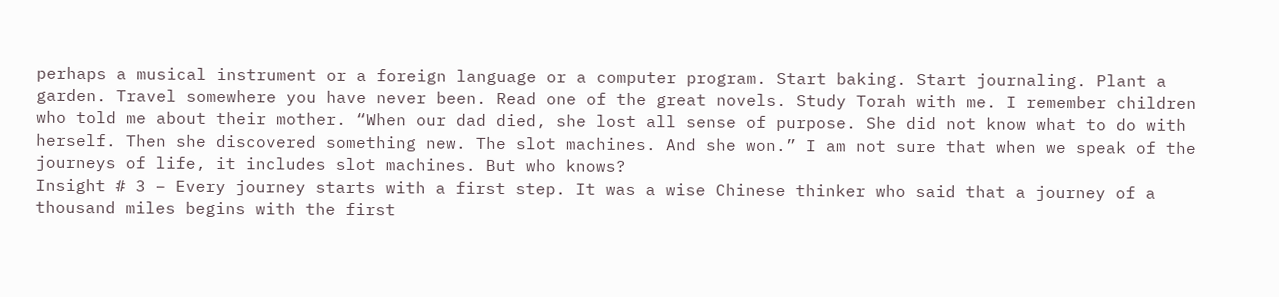perhaps a musical instrument or a foreign language or a computer program. Start baking. Start journaling. Plant a garden. Travel somewhere you have never been. Read one of the great novels. Study Torah with me. I remember children who told me about their mother. “When our dad died, she lost all sense of purpose. She did not know what to do with herself. Then she discovered something new. The slot machines. And she won.” I am not sure that when we speak of the journeys of life, it includes slot machines. But who knows?
Insight # 3 – Every journey starts with a first step. It was a wise Chinese thinker who said that a journey of a thousand miles begins with the first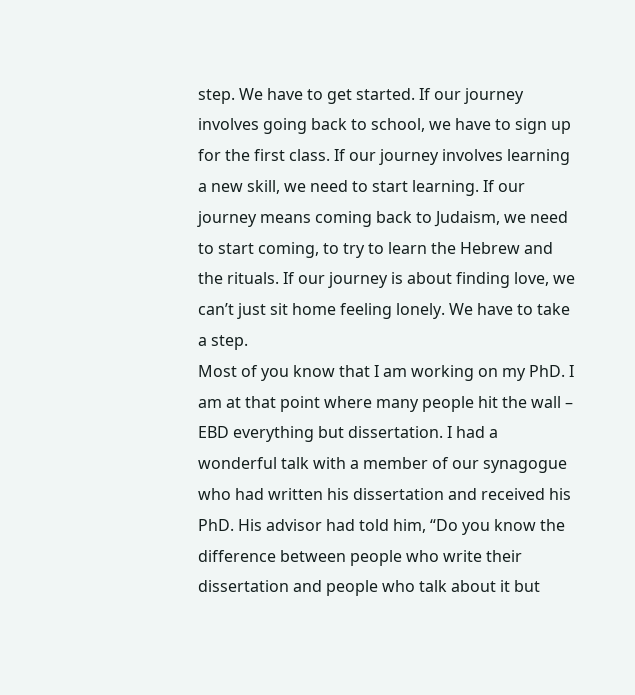step. We have to get started. If our journey involves going back to school, we have to sign up for the first class. If our journey involves learning a new skill, we need to start learning. If our journey means coming back to Judaism, we need to start coming, to try to learn the Hebrew and the rituals. If our journey is about finding love, we can’t just sit home feeling lonely. We have to take a step.
Most of you know that I am working on my PhD. I am at that point where many people hit the wall – EBD everything but dissertation. I had a wonderful talk with a member of our synagogue who had written his dissertation and received his PhD. His advisor had told him, “Do you know the difference between people who write their dissertation and people who talk about it but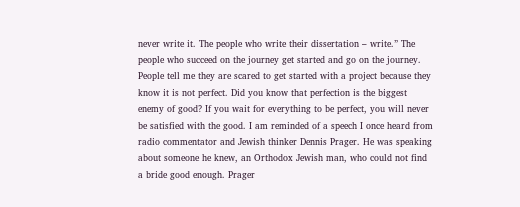never write it. The people who write their dissertation – write.” The people who succeed on the journey get started and go on the journey.
People tell me they are scared to get started with a project because they know it is not perfect. Did you know that perfection is the biggest enemy of good? If you wait for everything to be perfect, you will never be satisfied with the good. I am reminded of a speech I once heard from radio commentator and Jewish thinker Dennis Prager. He was speaking about someone he knew, an Orthodox Jewish man, who could not find a bride good enough. Prager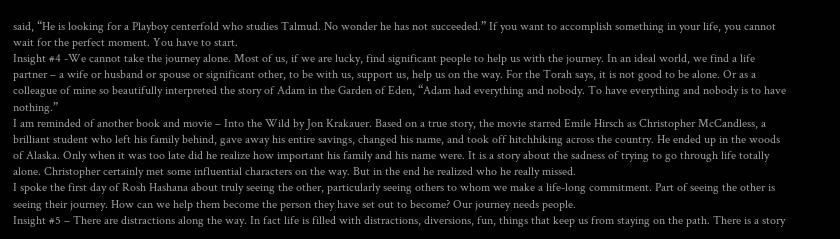said, “He is looking for a Playboy centerfold who studies Talmud. No wonder he has not succeeded.” If you want to accomplish something in your life, you cannot wait for the perfect moment. You have to start.
Insight #4 -We cannot take the journey alone. Most of us, if we are lucky, find significant people to help us with the journey. In an ideal world, we find a life partner – a wife or husband or spouse or significant other, to be with us, support us, help us on the way. For the Torah says, it is not good to be alone. Or as a colleague of mine so beautifully interpreted the story of Adam in the Garden of Eden, “Adam had everything and nobody. To have everything and nobody is to have nothing.”
I am reminded of another book and movie – Into the Wild by Jon Krakauer. Based on a true story, the movie starred Emile Hirsch as Christopher McCandless, a brilliant student who left his family behind, gave away his entire savings, changed his name, and took off hitchhiking across the country. He ended up in the woods of Alaska. Only when it was too late did he realize how important his family and his name were. It is a story about the sadness of trying to go through life totally alone. Christopher certainly met some influential characters on the way. But in the end he realized who he really missed.
I spoke the first day of Rosh Hashana about truly seeing the other, particularly seeing others to whom we make a life-long commitment. Part of seeing the other is seeing their journey. How can we help them become the person they have set out to become? Our journey needs people.
Insight #5 – There are distractions along the way. In fact life is filled with distractions, diversions, fun, things that keep us from staying on the path. There is a story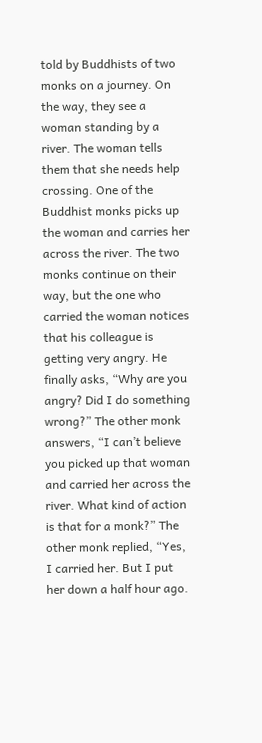told by Buddhists of two monks on a journey. On the way, they see a woman standing by a river. The woman tells them that she needs help crossing. One of the Buddhist monks picks up the woman and carries her across the river. The two monks continue on their way, but the one who carried the woman notices that his colleague is getting very angry. He finally asks, “Why are you angry? Did I do something wrong?” The other monk answers, “I can’t believe you picked up that woman and carried her across the river. What kind of action is that for a monk?” The other monk replied, “Yes, I carried her. But I put her down a half hour ago.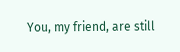You, my friend, are still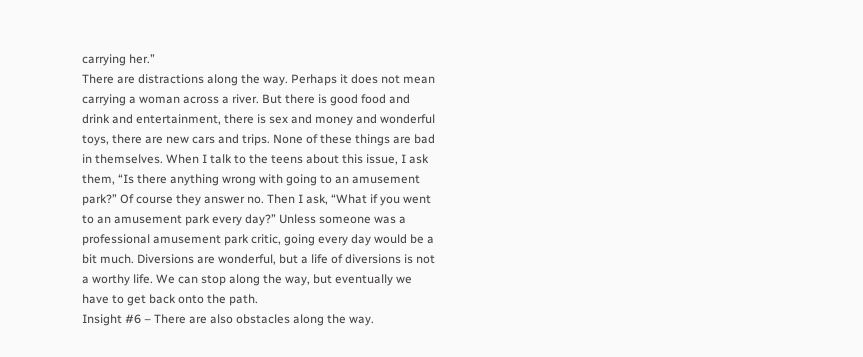carrying her.”
There are distractions along the way. Perhaps it does not mean carrying a woman across a river. But there is good food and drink and entertainment, there is sex and money and wonderful toys, there are new cars and trips. None of these things are bad in themselves. When I talk to the teens about this issue, I ask them, “Is there anything wrong with going to an amusement park?” Of course they answer no. Then I ask, “What if you went to an amusement park every day?” Unless someone was a professional amusement park critic, going every day would be a bit much. Diversions are wonderful, but a life of diversions is not a worthy life. We can stop along the way, but eventually we have to get back onto the path.
Insight #6 – There are also obstacles along the way.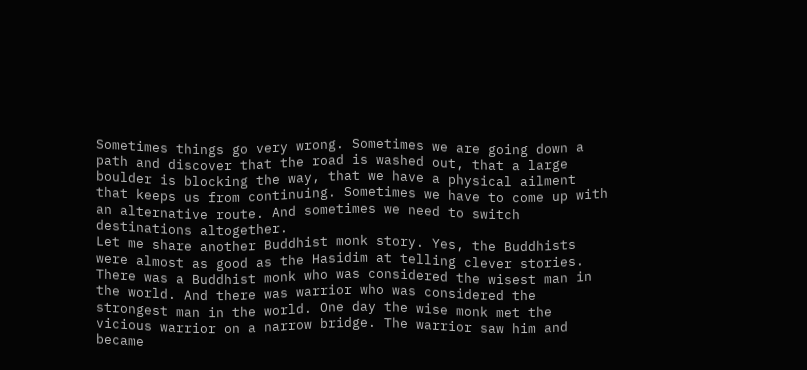Sometimes things go very wrong. Sometimes we are going down a path and discover that the road is washed out, that a large boulder is blocking the way, that we have a physical ailment that keeps us from continuing. Sometimes we have to come up with an alternative route. And sometimes we need to switch destinations altogether.
Let me share another Buddhist monk story. Yes, the Buddhists were almost as good as the Hasidim at telling clever stories. There was a Buddhist monk who was considered the wisest man in the world. And there was warrior who was considered the strongest man in the world. One day the wise monk met the vicious warrior on a narrow bridge. The warrior saw him and became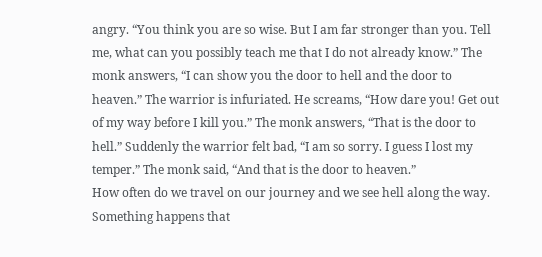angry. “You think you are so wise. But I am far stronger than you. Tell me, what can you possibly teach me that I do not already know.” The monk answers, “I can show you the door to hell and the door to heaven.” The warrior is infuriated. He screams, “How dare you! Get out of my way before I kill you.” The monk answers, “That is the door to hell.” Suddenly the warrior felt bad, “I am so sorry. I guess I lost my temper.” The monk said, “And that is the door to heaven.”
How often do we travel on our journey and we see hell along the way. Something happens that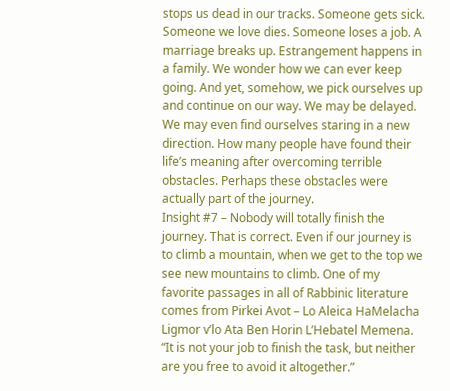stops us dead in our tracks. Someone gets sick. Someone we love dies. Someone loses a job. A marriage breaks up. Estrangement happens in a family. We wonder how we can ever keep going. And yet, somehow, we pick ourselves up and continue on our way. We may be delayed. We may even find ourselves staring in a new direction. How many people have found their life’s meaning after overcoming terrible obstacles. Perhaps these obstacles were actually part of the journey.
Insight #7 – Nobody will totally finish the journey. That is correct. Even if our journey is to climb a mountain, when we get to the top we see new mountains to climb. One of my favorite passages in all of Rabbinic literature comes from Pirkei Avot – Lo Aleica HaMelacha Ligmor v’lo Ata Ben Horin L’Hebatel Memena. “It is not your job to finish the task, but neither are you free to avoid it altogether.”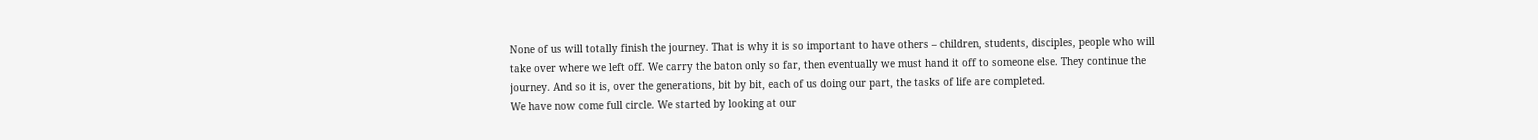None of us will totally finish the journey. That is why it is so important to have others – children, students, disciples, people who will take over where we left off. We carry the baton only so far, then eventually we must hand it off to someone else. They continue the journey. And so it is, over the generations, bit by bit, each of us doing our part, the tasks of life are completed.
We have now come full circle. We started by looking at our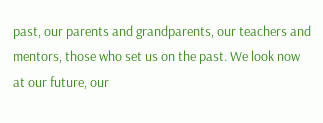past, our parents and grandparents, our teachers and mentors, those who set us on the past. We look now at our future, our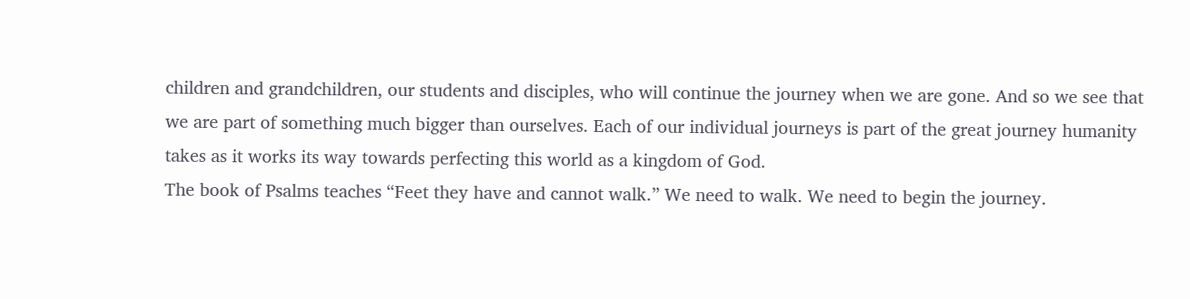children and grandchildren, our students and disciples, who will continue the journey when we are gone. And so we see that we are part of something much bigger than ourselves. Each of our individual journeys is part of the great journey humanity takes as it works its way towards perfecting this world as a kingdom of God.
The book of Psalms teaches “Feet they have and cannot walk.” We need to walk. We need to begin the journey.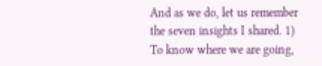And as we do, let us remember the seven insights I shared. 1) To know where we are going,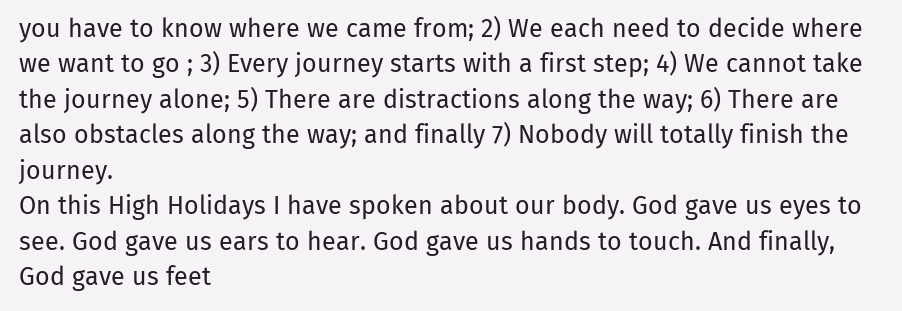you have to know where we came from; 2) We each need to decide where we want to go ; 3) Every journey starts with a first step; 4) We cannot take the journey alone; 5) There are distractions along the way; 6) There are also obstacles along the way; and finally 7) Nobody will totally finish the journey.
On this High Holidays I have spoken about our body. God gave us eyes to see. God gave us ears to hear. God gave us hands to touch. And finally, God gave us feet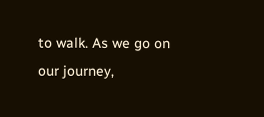to walk. As we go on our journey,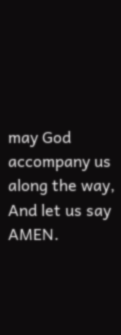may God accompany us along the way,
And let us say AMEN.